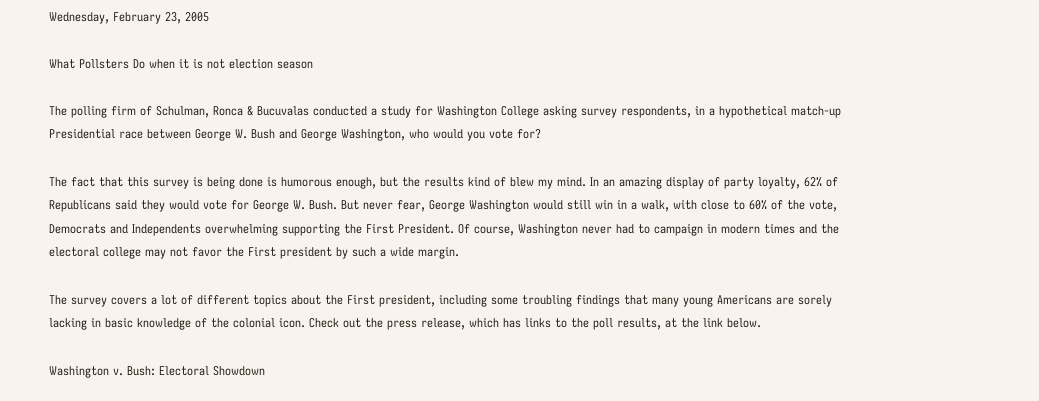Wednesday, February 23, 2005

What Pollsters Do when it is not election season

The polling firm of Schulman, Ronca & Bucuvalas conducted a study for Washington College asking survey respondents, in a hypothetical match-up Presidential race between George W. Bush and George Washington, who would you vote for?

The fact that this survey is being done is humorous enough, but the results kind of blew my mind. In an amazing display of party loyalty, 62% of Republicans said they would vote for George W. Bush. But never fear, George Washington would still win in a walk, with close to 60% of the vote, Democrats and Independents overwhelming supporting the First President. Of course, Washington never had to campaign in modern times and the electoral college may not favor the First president by such a wide margin.

The survey covers a lot of different topics about the First president, including some troubling findings that many young Americans are sorely lacking in basic knowledge of the colonial icon. Check out the press release, which has links to the poll results, at the link below.

Washington v. Bush: Electoral Showdown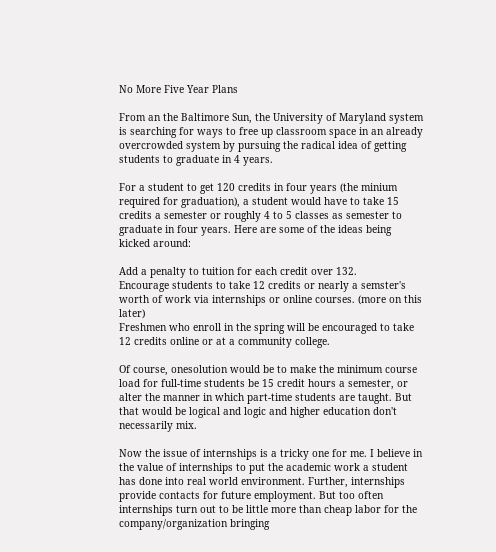No More Five Year Plans

From an the Baltimore Sun, the University of Maryland system is searching for ways to free up classroom space in an already overcrowded system by pursuing the radical idea of getting students to graduate in 4 years.

For a student to get 120 credits in four years (the minium required for graduation), a student would have to take 15 credits a semester or roughly 4 to 5 classes as semester to graduate in four years. Here are some of the ideas being kicked around:

Add a penalty to tuition for each credit over 132.
Encourage students to take 12 credits or nearly a semster's worth of work via internships or online courses. (more on this later)
Freshmen who enroll in the spring will be encouraged to take 12 credits online or at a community college.

Of course, onesolution would be to make the minimum course load for full-time students be 15 credit hours a semester, or alter the manner in which part-time students are taught. But that would be logical and logic and higher education don't necessarily mix.

Now the issue of internships is a tricky one for me. I believe in the value of internships to put the academic work a student has done into real world environment. Further, internships provide contacts for future employment. But too often internships turn out to be little more than cheap labor for the company/organization bringing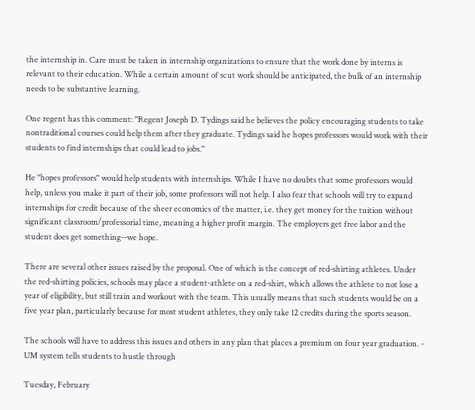the internship in. Care must be taken in internship organizations to ensure that the work done by interns is relevant to their education. While a certain amount of scut work should be anticipated, the bulk of an internship needs to be substantive learning.

One regent has this comment: "Regent Joseph D. Tydings said he believes the policy encouraging students to take nontraditional courses could help them after they graduate. Tydings said he hopes professors would work with their students to find internships that could lead to jobs."

He "hopes professors" would help students with internships. While I have no doubts that some professors would help, unless you make it part of their job, some professors will not help. I also fear that schools will try to expand internships for credit because of the sheer economics of the matter, i.e. they get money for the tuition without significant classroom/professorial time, meaning a higher profit margin. The employers get free labor and the student does get something--we hope.

There are several other issues raised by the proposal. One of which is the concept of red-shirting athletes. Under the red-shirting policies, schools may place a student-athlete on a red-shirt, which allows the athlete to not lose a year of eligibility, but still train and workout with the team. This usually means that such students would be on a five year plan, particularly because for most student athletes, they only take 12 credits during the sports season.

The schools will have to address this issues and others in any plan that places a premium on four year graduation. - UM system tells students to hustle through

Tuesday, February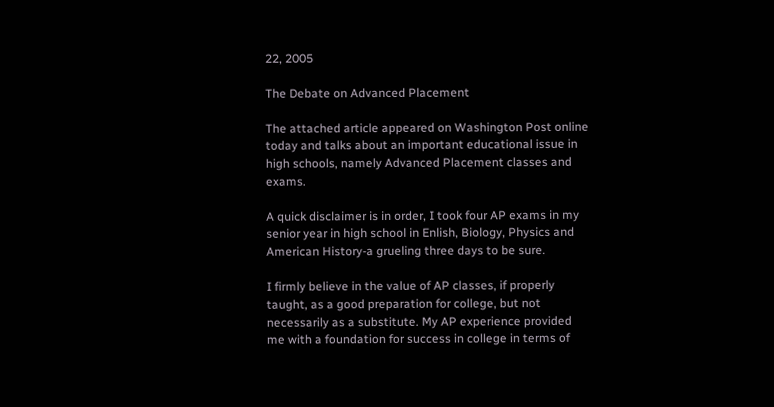22, 2005

The Debate on Advanced Placement

The attached article appeared on Washington Post online today and talks about an important educational issue in high schools, namely Advanced Placement classes and exams.

A quick disclaimer is in order, I took four AP exams in my senior year in high school in Enlish, Biology, Physics and American History-a grueling three days to be sure.

I firmly believe in the value of AP classes, if properly taught, as a good preparation for college, but not necessarily as a substitute. My AP experience provided me with a foundation for success in college in terms of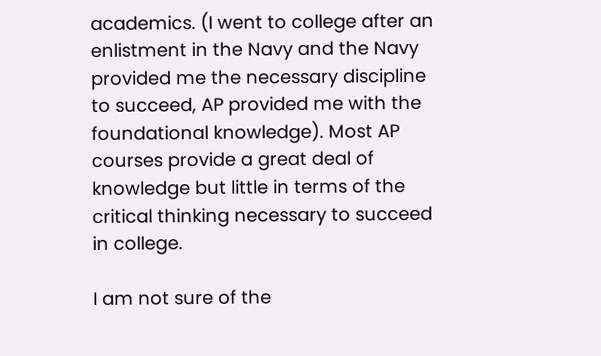academics. (I went to college after an enlistment in the Navy and the Navy provided me the necessary discipline to succeed, AP provided me with the foundational knowledge). Most AP courses provide a great deal of knowledge but little in terms of the critical thinking necessary to succeed in college.

I am not sure of the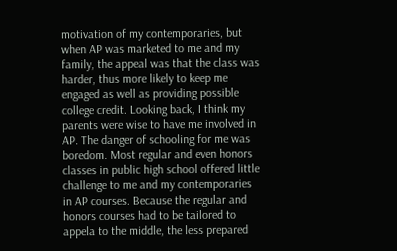motivation of my contemporaries, but when AP was marketed to me and my family, the appeal was that the class was harder, thus more likely to keep me engaged as well as providing possible college credit. Looking back, I think my parents were wise to have me involved in AP. The danger of schooling for me was boredom. Most regular and even honors classes in public high school offered little challenge to me and my contemporaries in AP courses. Because the regular and honors courses had to be tailored to appela to the middle, the less prepared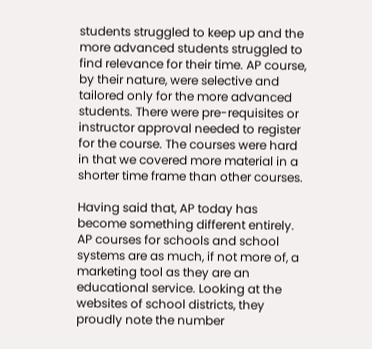students struggled to keep up and the more advanced students struggled to find relevance for their time. AP course, by their nature, were selective and tailored only for the more advanced students. There were pre-requisites or instructor approval needed to register for the course. The courses were hard in that we covered more material in a shorter time frame than other courses.

Having said that, AP today has become something different entirely. AP courses for schools and school systems are as much, if not more of, a marketing tool as they are an educational service. Looking at the websites of school districts, they proudly note the number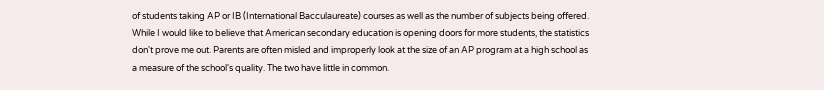of students taking AP or IB (International Bacculaureate) courses as well as the number of subjects being offered. While I would like to believe that American secondary education is opening doors for more students, the statistics don't prove me out. Parents are often misled and improperly look at the size of an AP program at a high school as a measure of the school's quality. The two have little in common.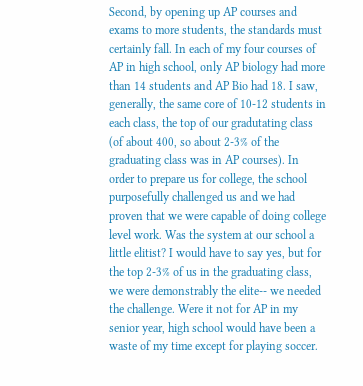Second, by opening up AP courses and exams to more students, the standards must certainly fall. In each of my four courses of AP in high school, only AP biology had more than 14 students and AP Bio had 18. I saw, generally, the same core of 10-12 students in each class, the top of our gradutating class (of about 400, so about 2-3% of the graduating class was in AP courses). In order to prepare us for college, the school purposefully challenged us and we had proven that we were capable of doing college level work. Was the system at our school a little elitist? I would have to say yes, but for the top 2-3% of us in the graduating class, we were demonstrably the elite-- we needed the challenge. Were it not for AP in my senior year, high school would have been a waste of my time except for playing soccer.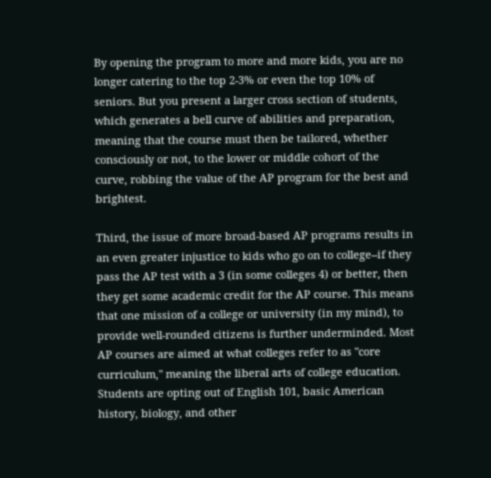By opening the program to more and more kids, you are no longer catering to the top 2-3% or even the top 10% of seniors. But you present a larger cross section of students, which generates a bell curve of abilities and preparation, meaning that the course must then be tailored, whether consciously or not, to the lower or middle cohort of the curve, robbing the value of the AP program for the best and brightest.

Third, the issue of more broad-based AP programs results in an even greater injustice to kids who go on to college--if they pass the AP test with a 3 (in some colleges 4) or better, then they get some academic credit for the AP course. This means that one mission of a college or university (in my mind), to provide well-rounded citizens is further underminded. Most AP courses are aimed at what colleges refer to as "core curriculum," meaning the liberal arts of college education. Students are opting out of English 101, basic American history, biology, and other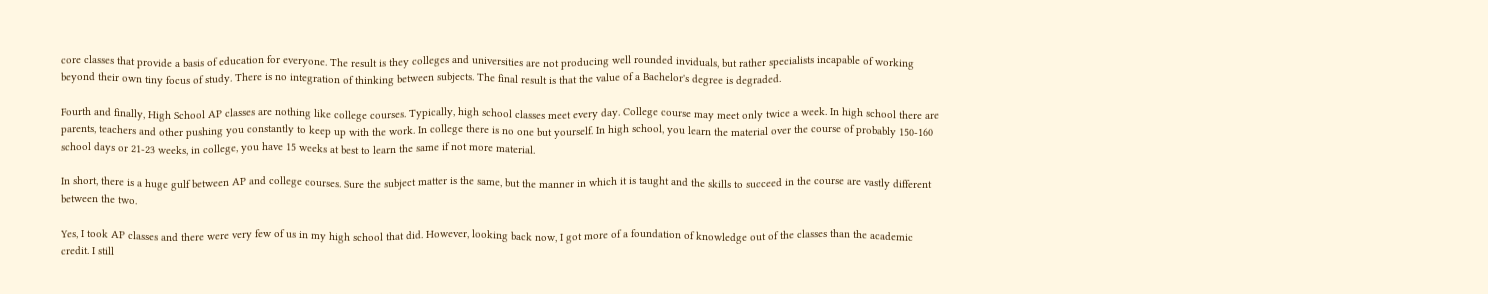core classes that provide a basis of education for everyone. The result is they colleges and universities are not producing well rounded inviduals, but rather specialists incapable of working beyond their own tiny focus of study. There is no integration of thinking between subjects. The final result is that the value of a Bachelor's degree is degraded.

Fourth and finally, High School AP classes are nothing like college courses. Typically, high school classes meet every day. College course may meet only twice a week. In high school there are parents, teachers and other pushing you constantly to keep up with the work. In college there is no one but yourself. In high school, you learn the material over the course of probably 150-160 school days or 21-23 weeks, in college, you have 15 weeks at best to learn the same if not more material.

In short, there is a huge gulf between AP and college courses. Sure the subject matter is the same, but the manner in which it is taught and the skills to succeed in the course are vastly different between the two.

Yes, I took AP classes and there were very few of us in my high school that did. However, looking back now, I got more of a foundation of knowledge out of the classes than the academic credit. I still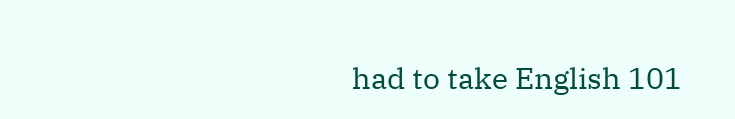had to take English 101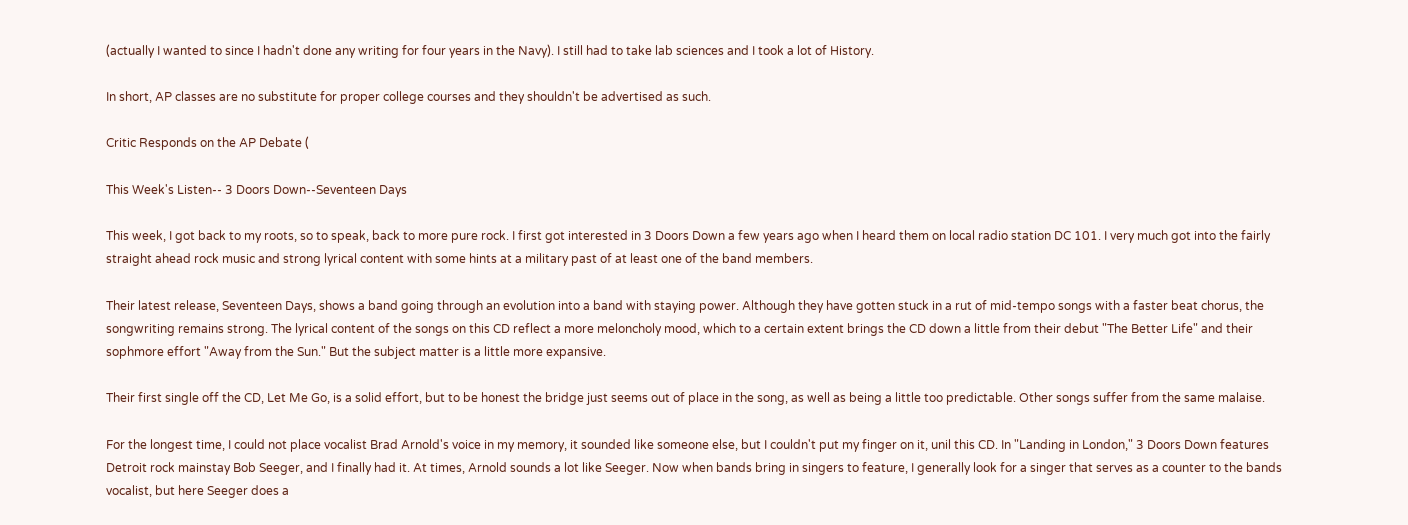(actually I wanted to since I hadn't done any writing for four years in the Navy). I still had to take lab sciences and I took a lot of History.

In short, AP classes are no substitute for proper college courses and they shouldn't be advertised as such.

Critic Responds on the AP Debate (

This Week's Listen-- 3 Doors Down--Seventeen Days

This week, I got back to my roots, so to speak, back to more pure rock. I first got interested in 3 Doors Down a few years ago when I heard them on local radio station DC 101. I very much got into the fairly straight ahead rock music and strong lyrical content with some hints at a military past of at least one of the band members.

Their latest release, Seventeen Days, shows a band going through an evolution into a band with staying power. Although they have gotten stuck in a rut of mid-tempo songs with a faster beat chorus, the songwriting remains strong. The lyrical content of the songs on this CD reflect a more meloncholy mood, which to a certain extent brings the CD down a little from their debut "The Better Life" and their sophmore effort "Away from the Sun." But the subject matter is a little more expansive.

Their first single off the CD, Let Me Go, is a solid effort, but to be honest the bridge just seems out of place in the song, as well as being a little too predictable. Other songs suffer from the same malaise.

For the longest time, I could not place vocalist Brad Arnold's voice in my memory, it sounded like someone else, but I couldn't put my finger on it, unil this CD. In "Landing in London," 3 Doors Down features Detroit rock mainstay Bob Seeger, and I finally had it. At times, Arnold sounds a lot like Seeger. Now when bands bring in singers to feature, I generally look for a singer that serves as a counter to the bands vocalist, but here Seeger does a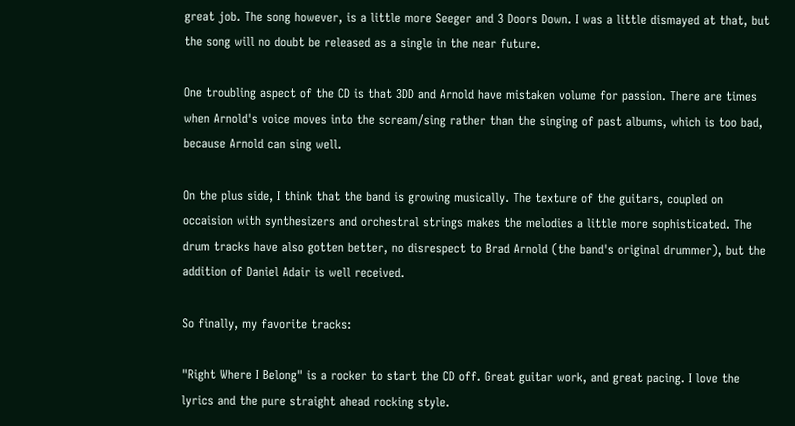great job. The song however, is a little more Seeger and 3 Doors Down. I was a little dismayed at that, but the song will no doubt be released as a single in the near future.

One troubling aspect of the CD is that 3DD and Arnold have mistaken volume for passion. There are times when Arnold's voice moves into the scream/sing rather than the singing of past albums, which is too bad, because Arnold can sing well.

On the plus side, I think that the band is growing musically. The texture of the guitars, coupled on occaision with synthesizers and orchestral strings makes the melodies a little more sophisticated. The drum tracks have also gotten better, no disrespect to Brad Arnold (the band's original drummer), but the addition of Daniel Adair is well received.

So finally, my favorite tracks:

"Right Where I Belong" is a rocker to start the CD off. Great guitar work, and great pacing. I love the lyrics and the pure straight ahead rocking style.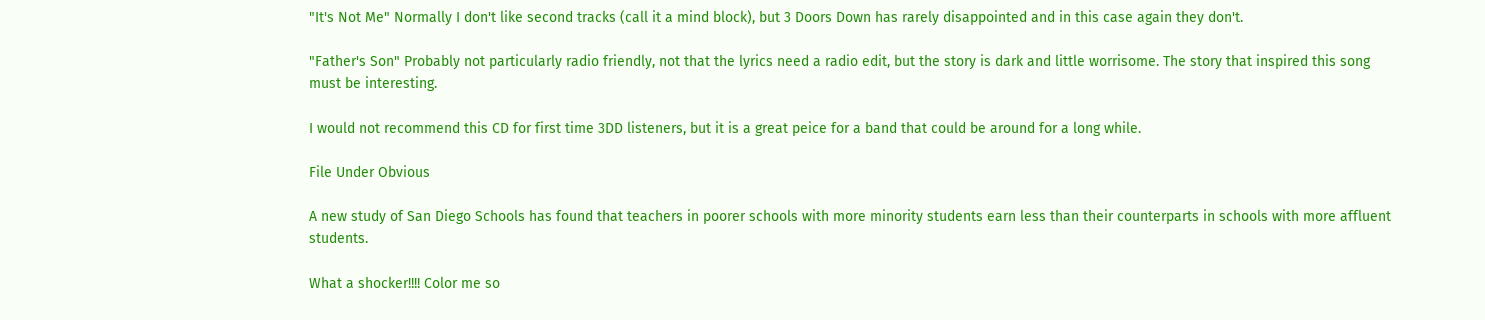"It's Not Me" Normally I don't like second tracks (call it a mind block), but 3 Doors Down has rarely disappointed and in this case again they don't.

"Father's Son" Probably not particularly radio friendly, not that the lyrics need a radio edit, but the story is dark and little worrisome. The story that inspired this song must be interesting.

I would not recommend this CD for first time 3DD listeners, but it is a great peice for a band that could be around for a long while.

File Under Obvious

A new study of San Diego Schools has found that teachers in poorer schools with more minority students earn less than their counterparts in schools with more affluent students.

What a shocker!!!! Color me so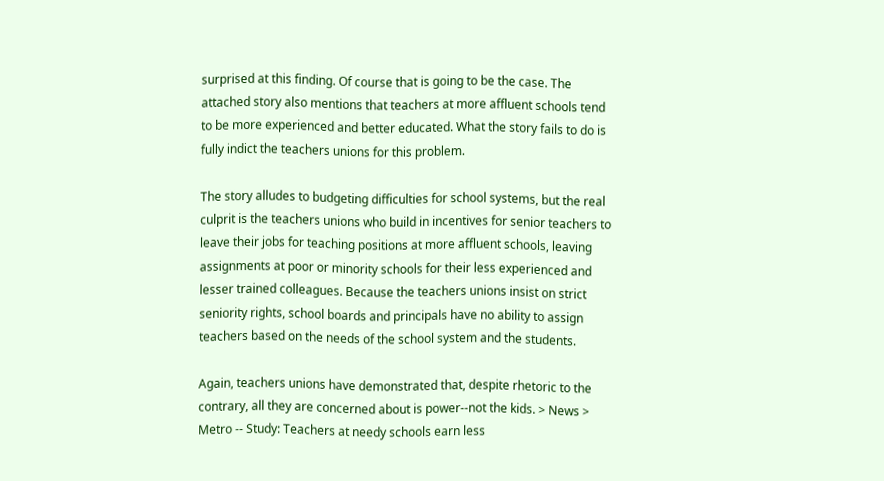surprised at this finding. Of course that is going to be the case. The attached story also mentions that teachers at more affluent schools tend to be more experienced and better educated. What the story fails to do is fully indict the teachers unions for this problem.

The story alludes to budgeting difficulties for school systems, but the real culprit is the teachers unions who build in incentives for senior teachers to leave their jobs for teaching positions at more affluent schools, leaving assignments at poor or minority schools for their less experienced and lesser trained colleagues. Because the teachers unions insist on strict seniority rights, school boards and principals have no ability to assign teachers based on the needs of the school system and the students.

Again, teachers unions have demonstrated that, despite rhetoric to the contrary, all they are concerned about is power--not the kids. > News > Metro -- Study: Teachers at needy schools earn less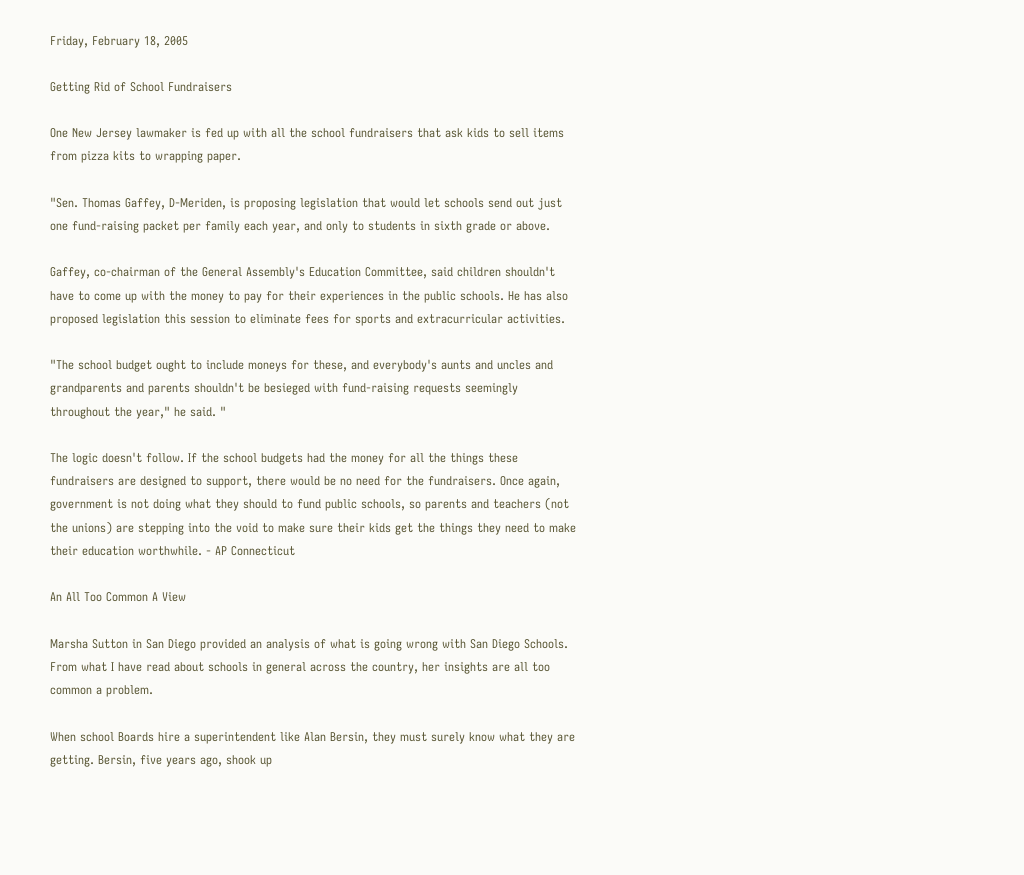Friday, February 18, 2005

Getting Rid of School Fundraisers

One New Jersey lawmaker is fed up with all the school fundraisers that ask kids to sell items from pizza kits to wrapping paper.

"Sen. Thomas Gaffey, D-Meriden, is proposing legislation that would let schools send out just one fund-raising packet per family each year, and only to students in sixth grade or above.

Gaffey, co-chairman of the General Assembly's Education Committee, said children shouldn't have to come up with the money to pay for their experiences in the public schools. He has also proposed legislation this session to eliminate fees for sports and extracurricular activities.

"The school budget ought to include moneys for these, and everybody's aunts and uncles and grandparents and parents shouldn't be besieged with fund-raising requests seemingly throughout the year," he said. "

The logic doesn't follow. If the school budgets had the money for all the things these fundraisers are designed to support, there would be no need for the fundraisers. Once again, government is not doing what they should to fund public schools, so parents and teachers (not the unions) are stepping into the void to make sure their kids get the things they need to make their education worthwhile. - AP Connecticut

An All Too Common A View

Marsha Sutton in San Diego provided an analysis of what is going wrong with San Diego Schools. From what I have read about schools in general across the country, her insights are all too common a problem.

When school Boards hire a superintendent like Alan Bersin, they must surely know what they are getting. Bersin, five years ago, shook up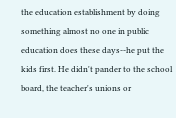the education establishment by doing something almost no one in public education does these days--he put the kids first. He didn't pander to the school board, the teacher's unions or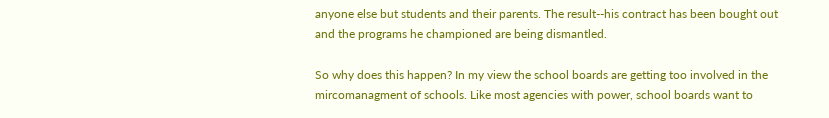anyone else but students and their parents. The result--his contract has been bought out and the programs he championed are being dismantled.

So why does this happen? In my view the school boards are getting too involved in the mircomanagment of schools. Like most agencies with power, school boards want to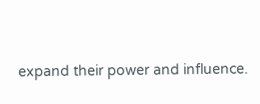expand their power and influence.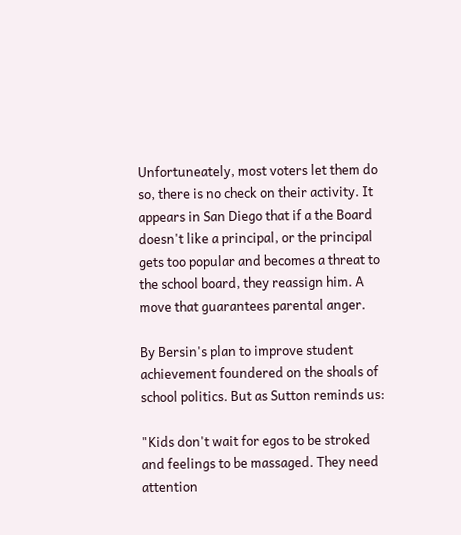Unfortuneately, most voters let them do so, there is no check on their activity. It appears in San Diego that if a the Board doesn't like a principal, or the principal gets too popular and becomes a threat to the school board, they reassign him. A move that guarantees parental anger.

By Bersin's plan to improve student achievement foundered on the shoals of school politics. But as Sutton reminds us:

"Kids don't wait for egos to be stroked and feelings to be massaged. They need attention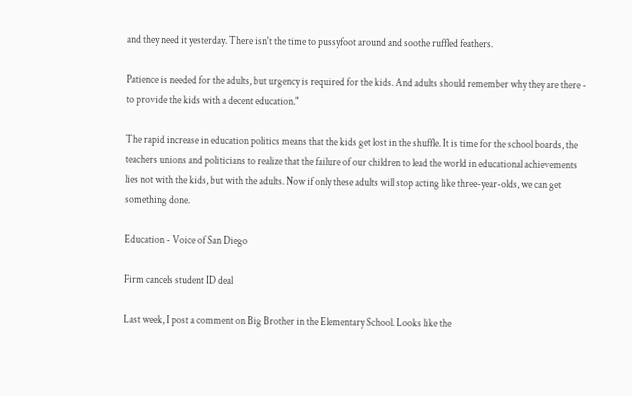and they need it yesterday. There isn't the time to pussyfoot around and soothe ruffled feathers.

Patience is needed for the adults, but urgency is required for the kids. And adults should remember why they are there - to provide the kids with a decent education."

The rapid increase in education politics means that the kids get lost in the shuffle. It is time for the school boards, the teachers unions and politicians to realize that the failure of our children to lead the world in educational achievements lies not with the kids, but with the adults. Now if only these adults will stop acting like three-year-olds, we can get something done.

Education - Voice of San Diego

Firm cancels student ID deal

Last week, I post a comment on Big Brother in the Elementary School. Looks like the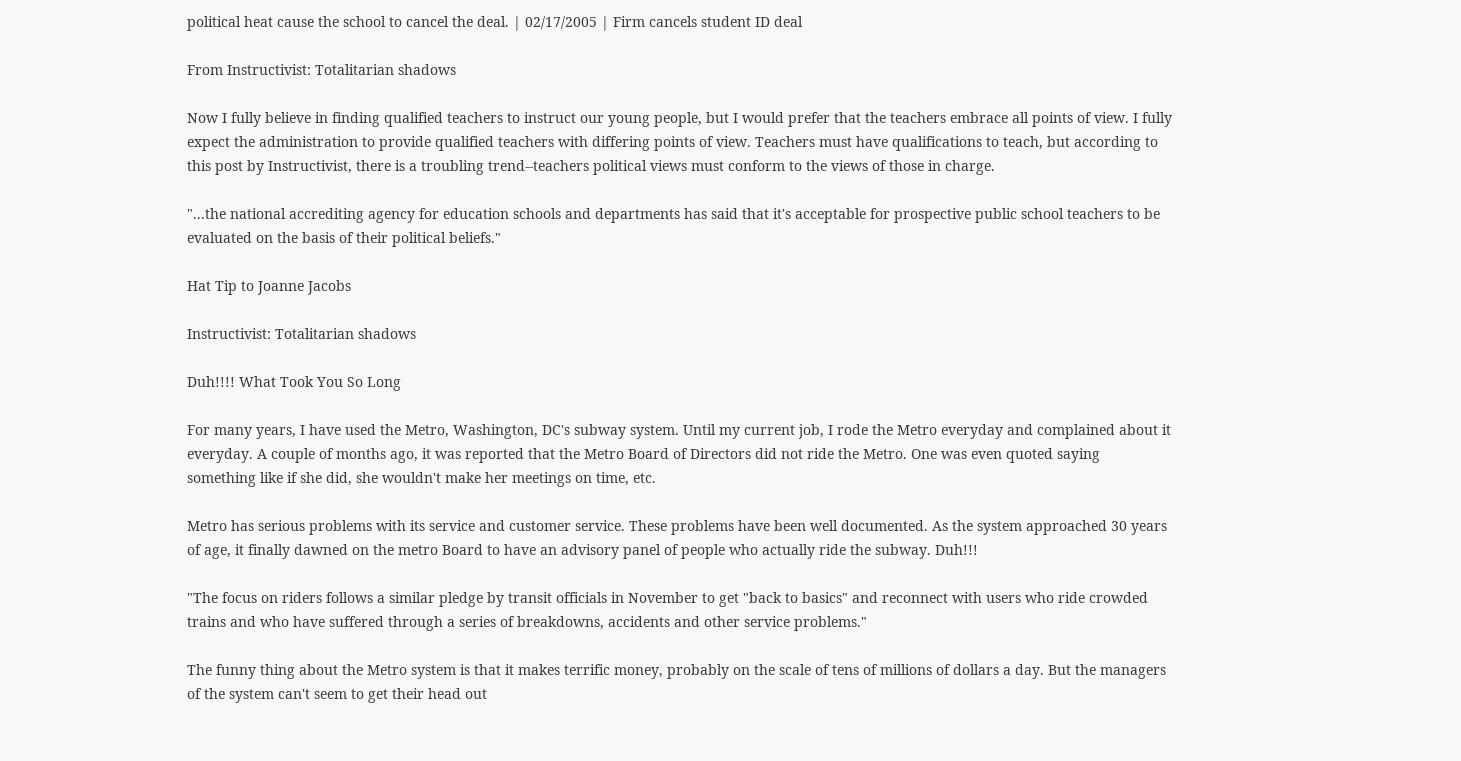political heat cause the school to cancel the deal. | 02/17/2005 | Firm cancels student ID deal

From Instructivist: Totalitarian shadows

Now I fully believe in finding qualified teachers to instruct our young people, but I would prefer that the teachers embrace all points of view. I fully expect the administration to provide qualified teachers with differing points of view. Teachers must have qualifications to teach, but according to this post by Instructivist, there is a troubling trend--teachers political views must conform to the views of those in charge.

"...the national accrediting agency for education schools and departments has said that it's acceptable for prospective public school teachers to be evaluated on the basis of their political beliefs."

Hat Tip to Joanne Jacobs

Instructivist: Totalitarian shadows

Duh!!!! What Took You So Long

For many years, I have used the Metro, Washington, DC's subway system. Until my current job, I rode the Metro everyday and complained about it everyday. A couple of months ago, it was reported that the Metro Board of Directors did not ride the Metro. One was even quoted saying something like if she did, she wouldn't make her meetings on time, etc.

Metro has serious problems with its service and customer service. These problems have been well documented. As the system approached 30 years of age, it finally dawned on the metro Board to have an advisory panel of people who actually ride the subway. Duh!!!

"The focus on riders follows a similar pledge by transit officials in November to get "back to basics" and reconnect with users who ride crowded trains and who have suffered through a series of breakdowns, accidents and other service problems."

The funny thing about the Metro system is that it makes terrific money, probably on the scale of tens of millions of dollars a day. But the managers of the system can't seem to get their head out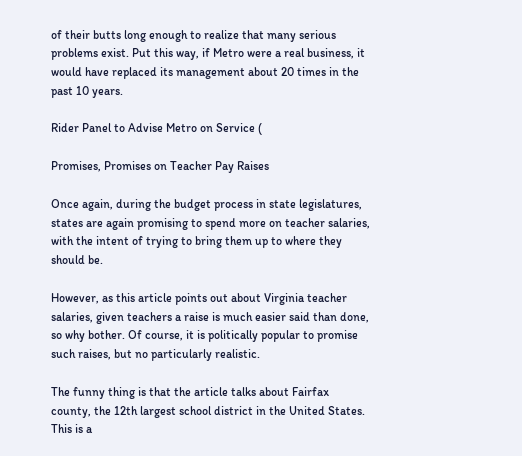of their butts long enough to realize that many serious problems exist. Put this way, if Metro were a real business, it would have replaced its management about 20 times in the past 10 years.

Rider Panel to Advise Metro on Service (

Promises, Promises on Teacher Pay Raises

Once again, during the budget process in state legislatures, states are again promising to spend more on teacher salaries, with the intent of trying to bring them up to where they should be.

However, as this article points out about Virginia teacher salaries, given teachers a raise is much easier said than done, so why bother. Of course, it is politically popular to promise such raises, but no particularly realistic.

The funny thing is that the article talks about Fairfax county, the 12th largest school district in the United States. This is a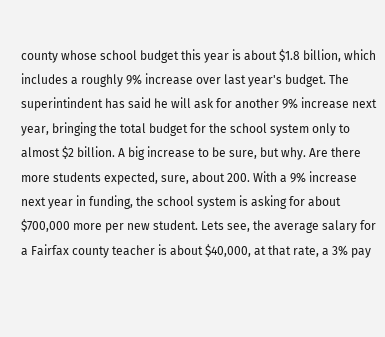county whose school budget this year is about $1.8 billion, which includes a roughly 9% increase over last year's budget. The superintindent has said he will ask for another 9% increase next year, bringing the total budget for the school system only to almost $2 billion. A big increase to be sure, but why. Are there more students expected, sure, about 200. With a 9% increase next year in funding, the school system is asking for about $700,000 more per new student. Lets see, the average salary for a Fairfax county teacher is about $40,000, at that rate, a 3% pay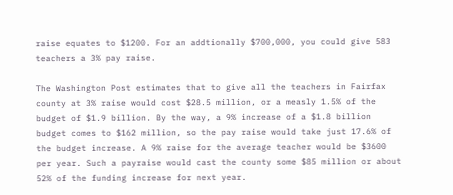raise equates to $1200. For an addtionally $700,000, you could give 583 teachers a 3% pay raise.

The Washington Post estimates that to give all the teachers in Fairfax county at 3% raise would cost $28.5 million, or a measly 1.5% of the budget of $1.9 billion. By the way, a 9% increase of a $1.8 billion budget comes to $162 million, so the pay raise would take just 17.6% of the budget increase. A 9% raise for the average teacher would be $3600 per year. Such a payraise would cast the county some $85 million or about 52% of the funding increase for next year.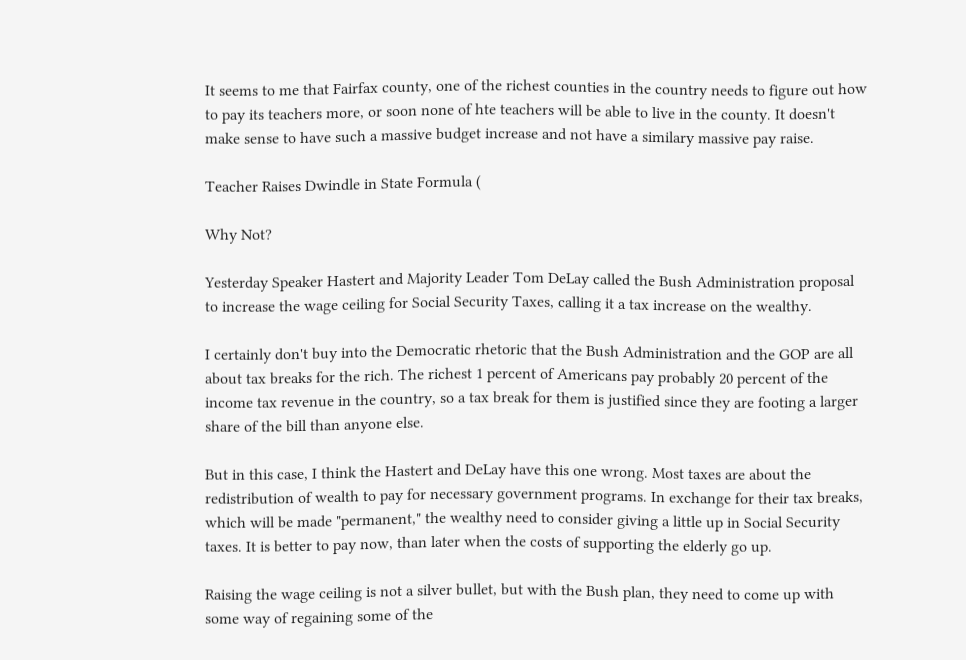It seems to me that Fairfax county, one of the richest counties in the country needs to figure out how to pay its teachers more, or soon none of hte teachers will be able to live in the county. It doesn't make sense to have such a massive budget increase and not have a similary massive pay raise.

Teacher Raises Dwindle in State Formula (

Why Not?

Yesterday Speaker Hastert and Majority Leader Tom DeLay called the Bush Administration proposal to increase the wage ceiling for Social Security Taxes, calling it a tax increase on the wealthy.

I certainly don't buy into the Democratic rhetoric that the Bush Administration and the GOP are all about tax breaks for the rich. The richest 1 percent of Americans pay probably 20 percent of the income tax revenue in the country, so a tax break for them is justified since they are footing a larger share of the bill than anyone else.

But in this case, I think the Hastert and DeLay have this one wrong. Most taxes are about the redistribution of wealth to pay for necessary government programs. In exchange for their tax breaks, which will be made "permanent," the wealthy need to consider giving a little up in Social Security taxes. It is better to pay now, than later when the costs of supporting the elderly go up.

Raising the wage ceiling is not a silver bullet, but with the Bush plan, they need to come up with some way of regaining some of the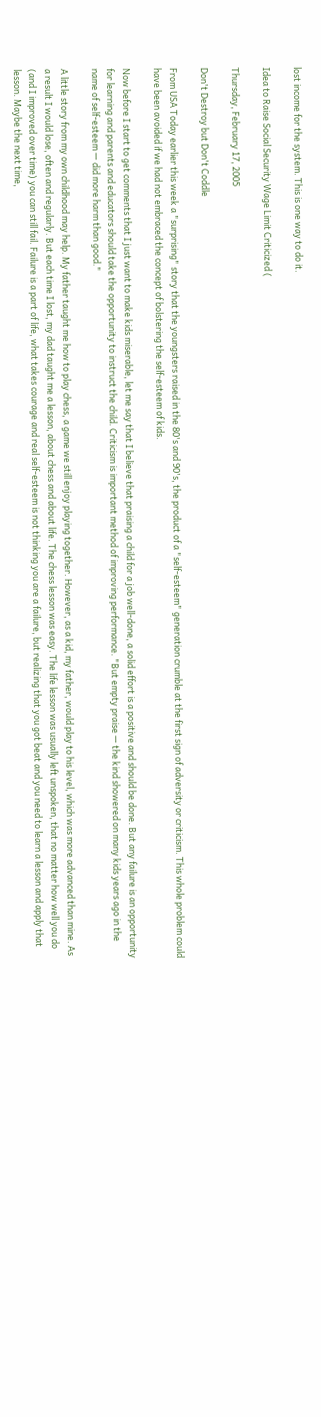lost income for the system. This is one way to do it.

Idea to Raise Social Security Wage Limit Criticized (

Thursday, February 17, 2005

Don't Destroy but Don't Coddle

From USA Today earlier this week a "surprising" story that the youngsters raised in the 80's and 90's, the product of a "self-esteem" generation crumble at the first sign of adversity or criticism. This whole problem could have been avoided if we had not embraced the concept of bolstering the self-esteem of kids.

Now before I start to get comments that I just want to make kids miserable, let me say that I believe that praising a child for a job well-done, a solid effort is a positive and should be done. But any failure is an opportunity for learning and parents and educators should take the opportunity to instruct the child. Criticism is important method of improving performance. "But empty praise — the kind showered on many kids years ago in the name of self-esteem — did more harm than good."

A little story from my own childhood may help. My father taught me how to play chess, a game we still enjoy playing together. However, as a kid, my father, would play to his level, which was more advanced than mine. As a result I would lose, often and regularly. But each time I lost, my dad taught me a lesson, about chess and about life. The chess lesson was easy. The life lesson was usually left unspoken, that no matter how well you do (and I improved over time) you can still fail. Failure is a part of life, what takes courage and real self-esteem is not thinking you are a failure, but realizing that you got beat and you need to learn a lesson and apply that lesson. Maybe the next time,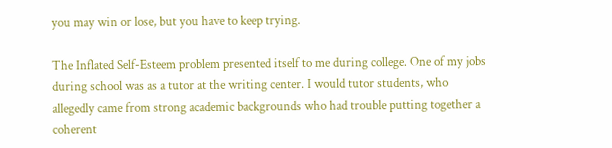you may win or lose, but you have to keep trying.

The Inflated Self-Esteem problem presented itself to me during college. One of my jobs during school was as a tutor at the writing center. I would tutor students, who allegedly came from strong academic backgrounds who had trouble putting together a coherent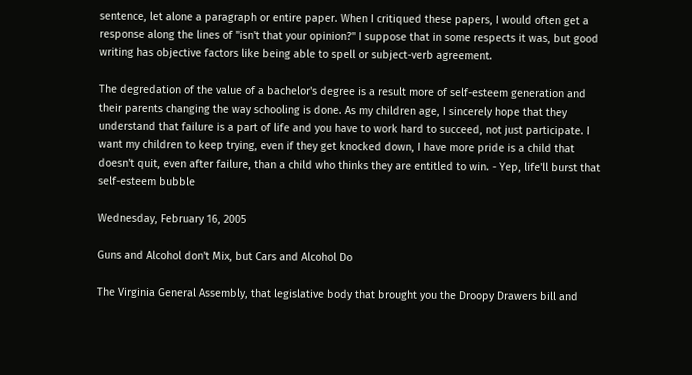sentence, let alone a paragraph or entire paper. When I critiqued these papers, I would often get a response along the lines of "isn't that your opinion?" I suppose that in some respects it was, but good writing has objective factors like being able to spell or subject-verb agreement.

The degredation of the value of a bachelor's degree is a result more of self-esteem generation and their parents changing the way schooling is done. As my children age, I sincerely hope that they understand that failure is a part of life and you have to work hard to succeed, not just participate. I want my children to keep trying, even if they get knocked down, I have more pride is a child that doesn't quit, even after failure, than a child who thinks they are entitled to win. - Yep, life'll burst that self-esteem bubble

Wednesday, February 16, 2005

Guns and Alcohol don't Mix, but Cars and Alcohol Do

The Virginia General Assembly, that legislative body that brought you the Droopy Drawers bill and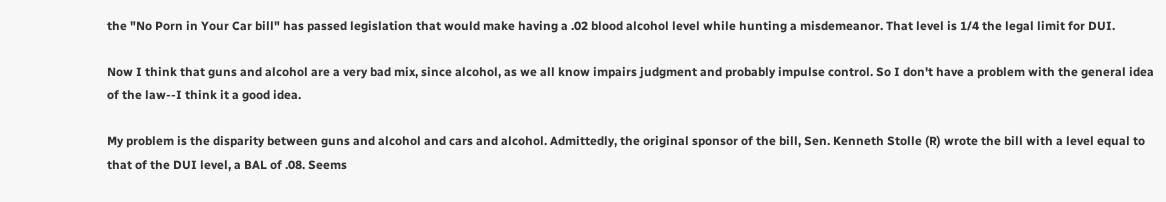the "No Porn in Your Car bill" has passed legislation that would make having a .02 blood alcohol level while hunting a misdemeanor. That level is 1/4 the legal limit for DUI.

Now I think that guns and alcohol are a very bad mix, since alcohol, as we all know impairs judgment and probably impulse control. So I don't have a problem with the general idea of the law--I think it a good idea.

My problem is the disparity between guns and alcohol and cars and alcohol. Admittedly, the original sponsor of the bill, Sen. Kenneth Stolle (R) wrote the bill with a level equal to that of the DUI level, a BAL of .08. Seems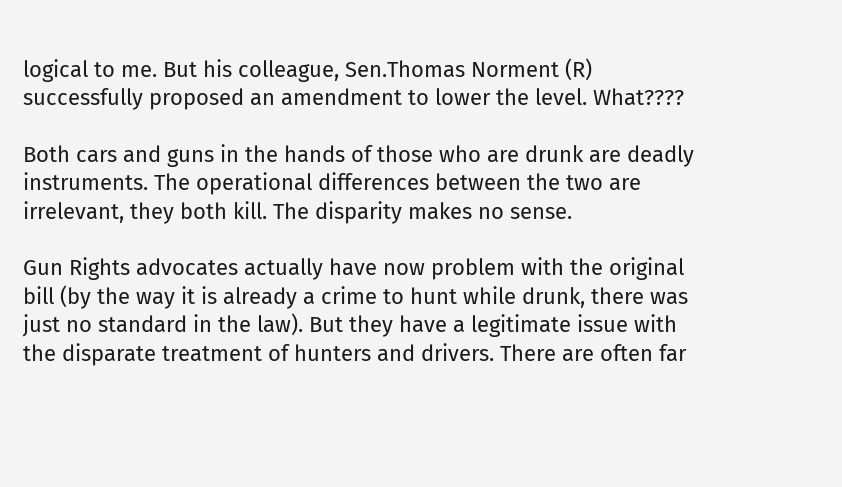logical to me. But his colleague, Sen.Thomas Norment (R) successfully proposed an amendment to lower the level. What????

Both cars and guns in the hands of those who are drunk are deadly instruments. The operational differences between the two are irrelevant, they both kill. The disparity makes no sense.

Gun Rights advocates actually have now problem with the original bill (by the way it is already a crime to hunt while drunk, there was just no standard in the law). But they have a legitimate issue with the disparate treatment of hunters and drivers. There are often far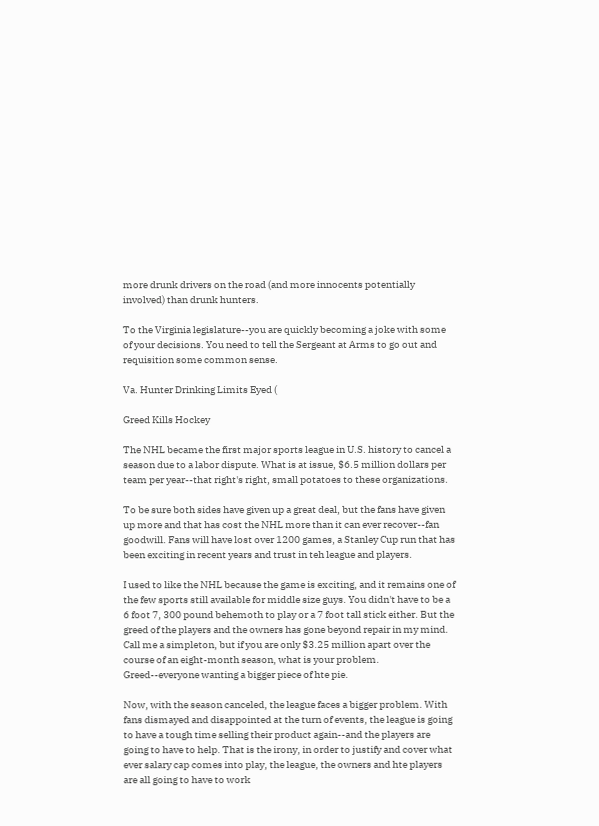more drunk drivers on the road (and more innocents potentially involved) than drunk hunters.

To the Virginia legislature--you are quickly becoming a joke with some of your decisions. You need to tell the Sergeant at Arms to go out and requisition some common sense.

Va. Hunter Drinking Limits Eyed (

Greed Kills Hockey

The NHL became the first major sports league in U.S. history to cancel a season due to a labor dispute. What is at issue, $6.5 million dollars per team per year--that right's right, small potatoes to these organizations.

To be sure both sides have given up a great deal, but the fans have given up more and that has cost the NHL more than it can ever recover--fan goodwill. Fans will have lost over 1200 games, a Stanley Cup run that has been exciting in recent years and trust in teh league and players.

I used to like the NHL because the game is exciting, and it remains one of the few sports still available for middle size guys. You didn't have to be a 6 foot 7, 300 pound behemoth to play or a 7 foot tall stick either. But the greed of the players and the owners has gone beyond repair in my mind. Call me a simpleton, but if you are only $3.25 million apart over the course of an eight-month season, what is your problem. Greed--everyone wanting a bigger piece of hte pie.

Now, with the season canceled, the league faces a bigger problem. With fans dismayed and disappointed at the turn of events, the league is going to have a tough time selling their product again--and the players are going to have to help. That is the irony, in order to justify and cover what ever salary cap comes into play, the league, the owners and hte players are all going to have to work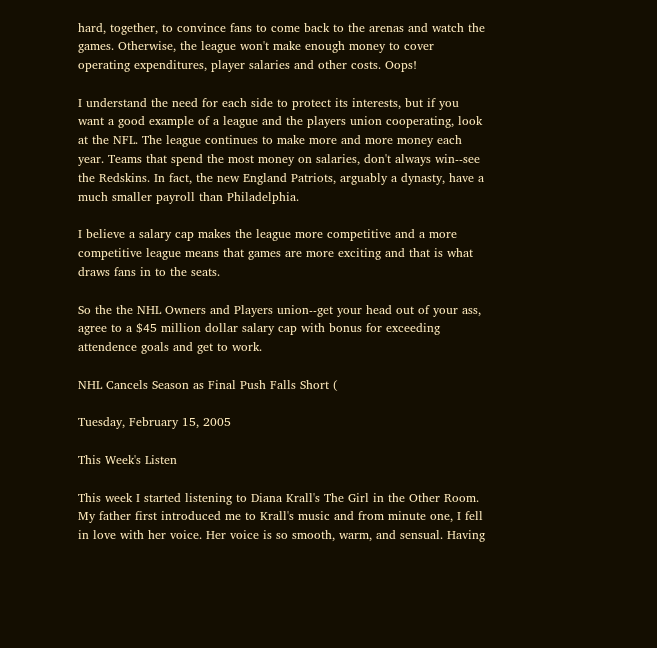hard, together, to convince fans to come back to the arenas and watch the games. Otherwise, the league won't make enough money to cover operating expenditures, player salaries and other costs. Oops!

I understand the need for each side to protect its interests, but if you want a good example of a league and the players union cooperating, look at the NFL. The league continues to make more and more money each year. Teams that spend the most money on salaries, don't always win--see the Redskins. In fact, the new England Patriots, arguably a dynasty, have a much smaller payroll than Philadelphia.

I believe a salary cap makes the league more competitive and a more competitive league means that games are more exciting and that is what draws fans in to the seats.

So the the NHL Owners and Players union--get your head out of your ass, agree to a $45 million dollar salary cap with bonus for exceeding attendence goals and get to work.

NHL Cancels Season as Final Push Falls Short (

Tuesday, February 15, 2005

This Week's Listen

This week I started listening to Diana Krall's The Girl in the Other Room. My father first introduced me to Krall's music and from minute one, I fell in love with her voice. Her voice is so smooth, warm, and sensual. Having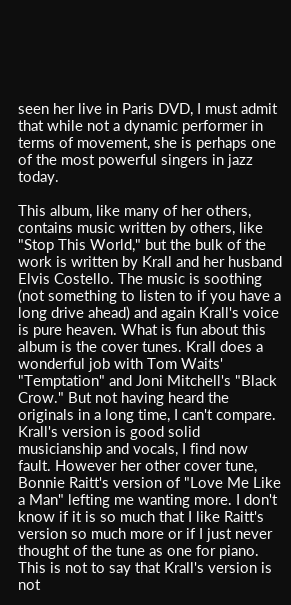seen her live in Paris DVD, I must admit that while not a dynamic performer in terms of movement, she is perhaps one of the most powerful singers in jazz today.

This album, like many of her others, contains music written by others, like "Stop This World," but the bulk of the work is written by Krall and her husband Elvis Costello. The music is soothing (not something to listen to if you have a long drive ahead) and again Krall's voice is pure heaven. What is fun about this album is the cover tunes. Krall does a wonderful job with Tom Waits' "Temptation" and Joni Mitchell's "Black Crow." But not having heard the originals in a long time, I can't compare. Krall's version is good solid musicianship and vocals, I find now fault. However her other cover tune, Bonnie Raitt's version of "Love Me Like a Man" lefting me wanting more. I don't know if it is so much that I like Raitt's version so much more or if I just never thought of the tune as one for piano. This is not to say that Krall's version is not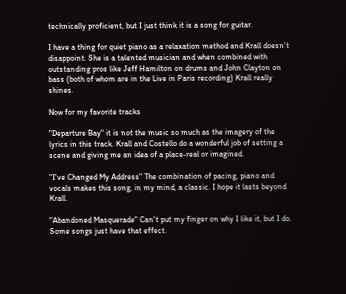technically proficient, but I just think it is a song for guitar.

I have a thing for quiet piano as a relaxation method and Krall doesn't disappoint. She is a talented musician and when combined with outstanding pros like Jeff Hamilton on drums and John Clayton on bass (both of whom are in the Live in Paris recording) Krall really shines.

Now for my favorite tracks

"Departure Bay" it is not the music so much as the imagery of the lyrics in this track. Krall and Costello do a wonderful job of setting a scene and giving me an idea of a place-real or imagined.

"I've Changed My Address" The combination of pacing, piano and vocals makes this song, in my mind, a classic. I hope it lasts beyond Krall.

"Abandoned Masquerade" Can't put my finger on why I like it, but I do. Some songs just have that effect.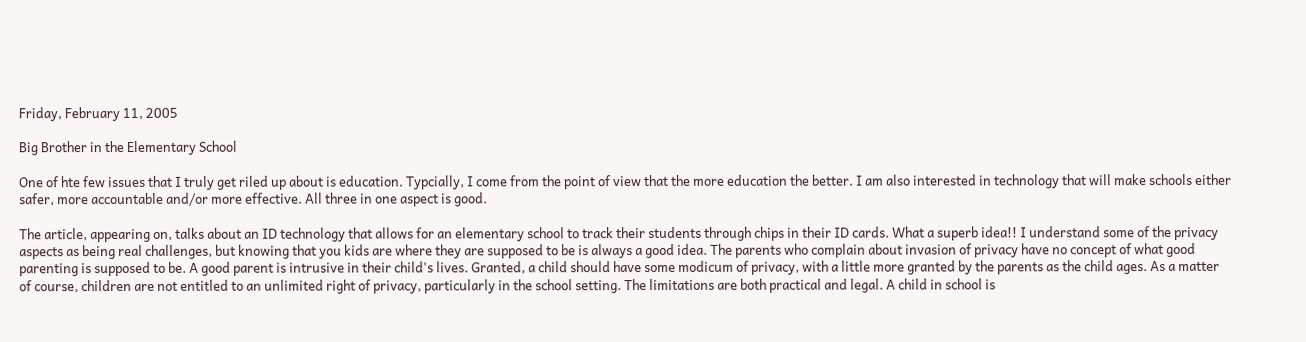Friday, February 11, 2005

Big Brother in the Elementary School

One of hte few issues that I truly get riled up about is education. Typcially, I come from the point of view that the more education the better. I am also interested in technology that will make schools either safer, more accountable and/or more effective. All three in one aspect is good.

The article, appearing on, talks about an ID technology that allows for an elementary school to track their students through chips in their ID cards. What a superb idea!! I understand some of the privacy aspects as being real challenges, but knowing that you kids are where they are supposed to be is always a good idea. The parents who complain about invasion of privacy have no concept of what good parenting is supposed to be. A good parent is intrusive in their child's lives. Granted, a child should have some modicum of privacy, with a little more granted by the parents as the child ages. As a matter of course, children are not entitled to an unlimited right of privacy, particularly in the school setting. The limitations are both practical and legal. A child in school is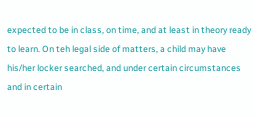expected to be in class, on time, and at least in theory ready to learn. On teh legal side of matters, a child may have his/her locker searched, and under certain circumstances and in certain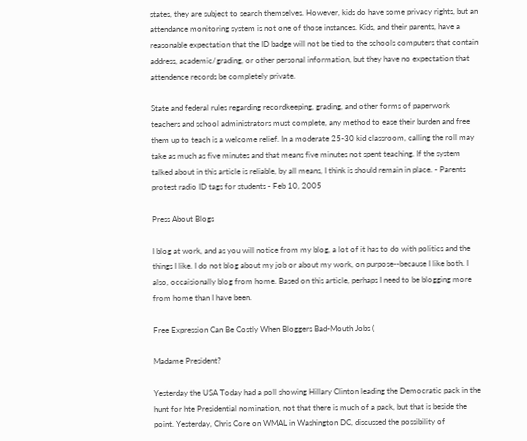states, they are subject to search themselves. However, kids do have some privacy rights, but an attendance monitoring system is not one of those instances. Kids, and their parents, have a reasonable expectation that the ID badge will not be tied to the schools computers that contain address, academic/grading, or other personal information, but they have no expectation that attendence records be completely private.

State and federal rules regarding recordkeeping, grading, and other forms of paperwork teachers and school administrators must complete, any method to ease their burden and free them up to teach is a welcome relief. In a moderate 25-30 kid classroom, calling the roll may take as much as five minutes and that means five minutes not spent teaching. If the system talked about in this article is reliable, by all means, I think is should remain in place. - Parents protest radio ID tags for students - Feb 10, 2005

Press About Blogs

I blog at work, and as you will notice from my blog, a lot of it has to do with politics and the things I like. I do not blog about my job or about my work, on purpose--because I like both. I also, occaisionally blog from home. Based on this article, perhaps I need to be blogging more from home than I have been.

Free Expression Can Be Costly When Bloggers Bad-Mouth Jobs (

Madame President?

Yesterday the USA Today had a poll showing Hillary Clinton leading the Democratic pack in the hunt for hte Presidential nomination, not that there is much of a pack, but that is beside the point. Yesterday, Chris Core on WMAL in Washington DC, discussed the possibility of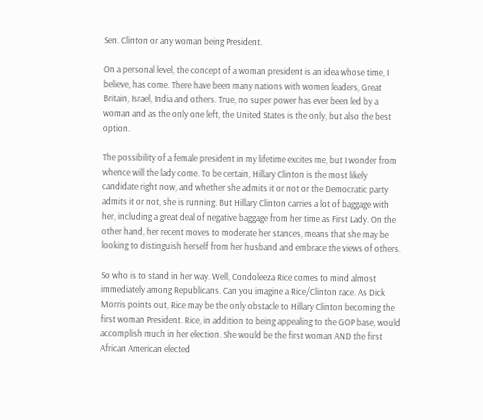Sen. Clinton or any woman being President.

On a personal level, the concept of a woman president is an idea whose time, I believe, has come. There have been many nations with women leaders, Great Britain, Israel, India and others. True, no super power has ever been led by a woman and as the only one left, the United States is the only, but also the best option.

The possibility of a female president in my lifetime excites me, but I wonder from whence will the lady come. To be certain, Hillary Clinton is the most likely candidate right now, and whether she admits it or not or the Democratic party admits it or not, she is running. But Hillary Clinton carries a lot of baggage with her, including a great deal of negative baggage from her time as First Lady. On the other hand, her recent moves to moderate her stances, means that she may be looking to distinguish herself from her husband and embrace the views of others.

So who is to stand in her way. Well, Condoleeza Rice comes to mind almost immediately among Republicans. Can you imagine a Rice/Clinton race. As Dick Morris points out, Rice may be the only obstacle to Hillary Clinton becoming the first woman President. Rice, in addition to being appealing to the GOP base, would accomplish much in her election. She would be the first woman AND the first African American elected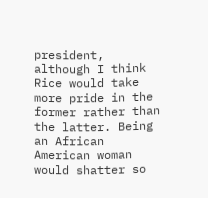president, although I think Rice would take more pride in the former rather than the latter. Being an African American woman would shatter so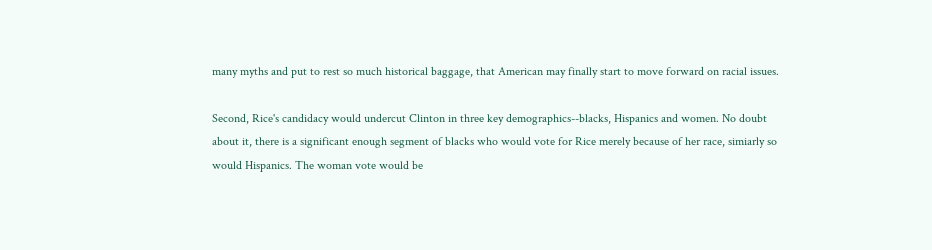many myths and put to rest so much historical baggage, that American may finally start to move forward on racial issues.

Second, Rice's candidacy would undercut Clinton in three key demographics--blacks, Hispanics and women. No doubt about it, there is a significant enough segment of blacks who would vote for Rice merely because of her race, simiarly so would Hispanics. The woman vote would be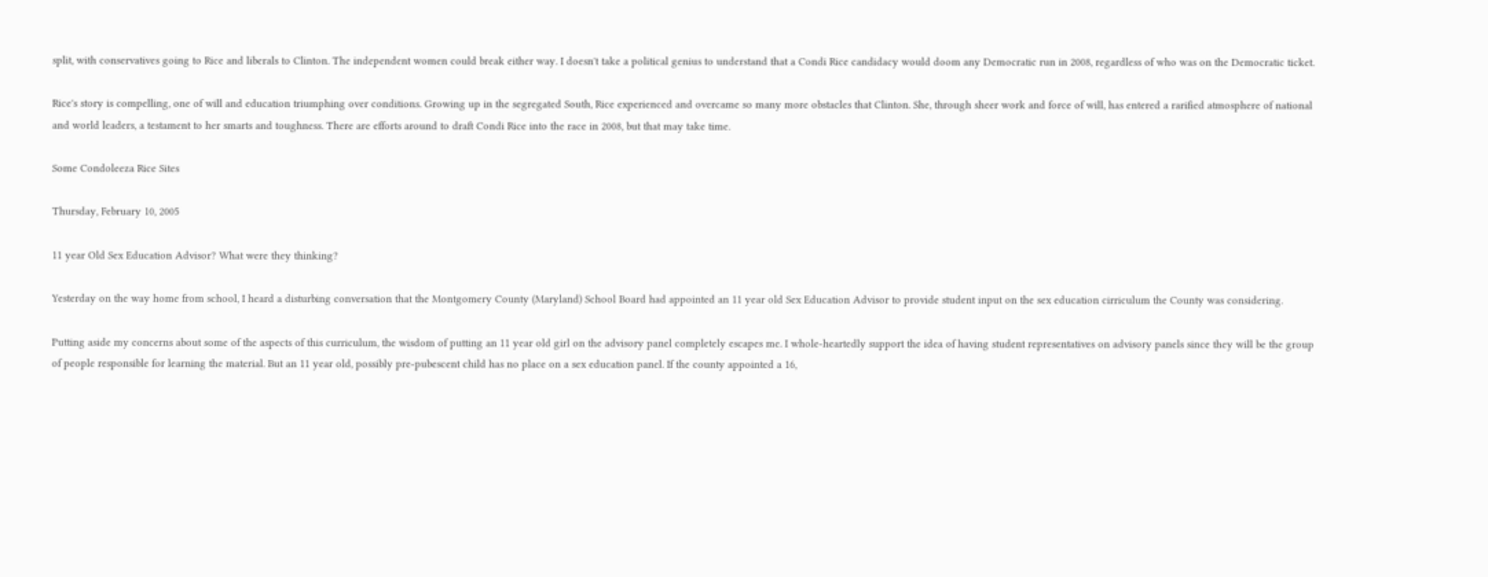split, with conservatives going to Rice and liberals to Clinton. The independent women could break either way. I doesn't take a political genius to understand that a Condi Rice candidacy would doom any Democratic run in 2008, regardless of who was on the Democratic ticket.

Rice's story is compelling, one of will and education triumphing over conditions. Growing up in the segregated South, Rice experienced and overcame so many more obstacles that Clinton. She, through sheer work and force of will, has entered a rarified atmosphere of national and world leaders, a testament to her smarts and toughness. There are efforts around to draft Condi Rice into the race in 2008, but that may take time.

Some Condoleeza Rice Sites

Thursday, February 10, 2005

11 year Old Sex Education Advisor? What were they thinking?

Yesterday on the way home from school, I heard a disturbing conversation that the Montgomery County (Maryland) School Board had appointed an 11 year old Sex Education Advisor to provide student input on the sex education cirriculum the County was considering.

Putting aside my concerns about some of the aspects of this curriculum, the wisdom of putting an 11 year old girl on the advisory panel completely escapes me. I whole-heartedly support the idea of having student representatives on advisory panels since they will be the group of people responsible for learning the material. But an 11 year old, possibly pre-pubescent child has no place on a sex education panel. If the county appointed a 16,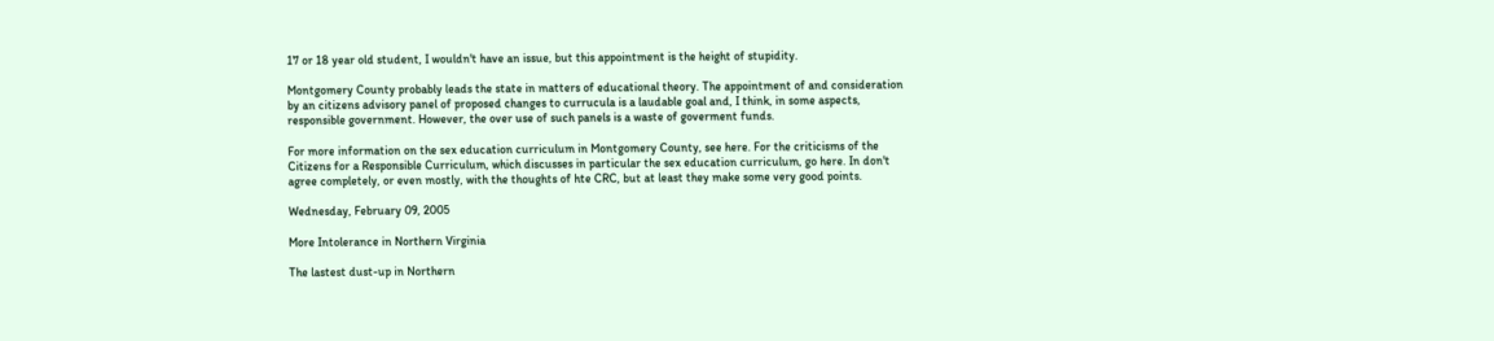17 or 18 year old student, I wouldn't have an issue, but this appointment is the height of stupidity.

Montgomery County probably leads the state in matters of educational theory. The appointment of and consideration by an citizens advisory panel of proposed changes to currucula is a laudable goal and, I think, in some aspects, responsible government. However, the over use of such panels is a waste of goverment funds.

For more information on the sex education curriculum in Montgomery County, see here. For the criticisms of the Citizens for a Responsible Curriculum, which discusses in particular the sex education curriculum, go here. In don't agree completely, or even mostly, with the thoughts of hte CRC, but at least they make some very good points.

Wednesday, February 09, 2005

More Intolerance in Northern Virginia

The lastest dust-up in Northern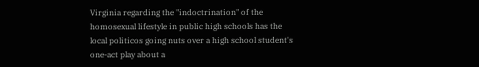Virginia regarding the "indoctrination" of the homosexual lifestyle in public high schools has the local politicos going nuts over a high school student's one-act play about a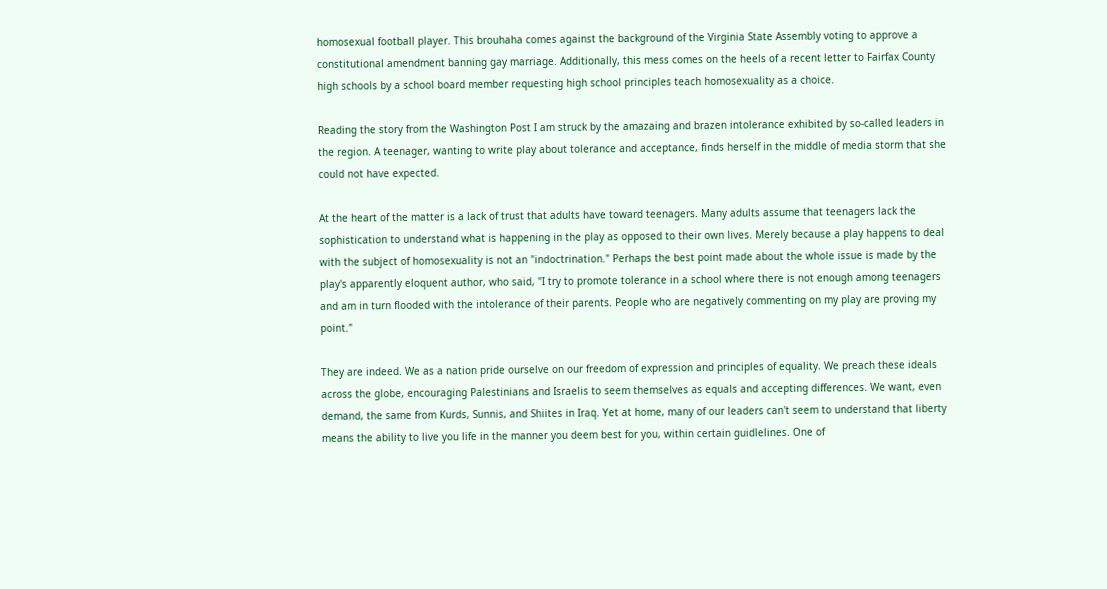homosexual football player. This brouhaha comes against the background of the Virginia State Assembly voting to approve a constitutional amendment banning gay marriage. Additionally, this mess comes on the heels of a recent letter to Fairfax County high schools by a school board member requesting high school principles teach homosexuality as a choice.

Reading the story from the Washington Post I am struck by the amazaing and brazen intolerance exhibited by so-called leaders in the region. A teenager, wanting to write play about tolerance and acceptance, finds herself in the middle of media storm that she could not have expected.

At the heart of the matter is a lack of trust that adults have toward teenagers. Many adults assume that teenagers lack the sophistication to understand what is happening in the play as opposed to their own lives. Merely because a play happens to deal with the subject of homosexuality is not an "indoctrination." Perhaps the best point made about the whole issue is made by the play's apparently eloquent author, who said, "I try to promote tolerance in a school where there is not enough among teenagers and am in turn flooded with the intolerance of their parents. People who are negatively commenting on my play are proving my point."

They are indeed. We as a nation pride ourselve on our freedom of expression and principles of equality. We preach these ideals across the globe, encouraging Palestinians and Israelis to seem themselves as equals and accepting differences. We want, even demand, the same from Kurds, Sunnis, and Shiites in Iraq. Yet at home, many of our leaders can't seem to understand that liberty means the ability to live you life in the manner you deem best for you, within certain guidlelines. One of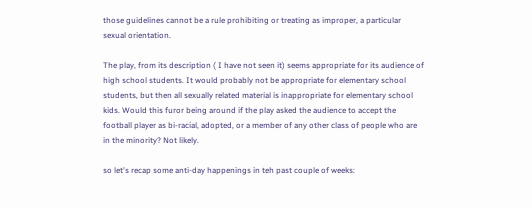those guidelines cannot be a rule prohibiting or treating as improper, a particular sexual orientation.

The play, from its description ( I have not seen it) seems appropriate for its audience of high school students. It would probably not be appropriate for elementary school students, but then all sexually related material is inappropriate for elementary school kids. Would this furor being around if the play asked the audience to accept the football player as bi-racial, adopted, or a member of any other class of people who are in the minority? Not likely.

so let's recap some anti-day happenings in teh past couple of weeks: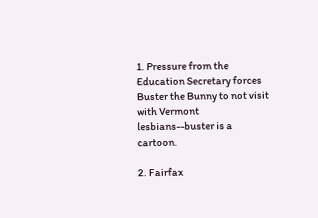1. Pressure from the Education Secretary forces Buster the Bunny to not visit with Vermont lesbians--buster is a cartoon.

2. Fairfax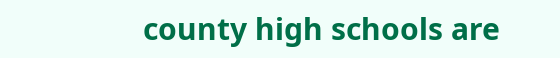county high schools are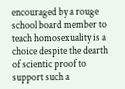encouraged by a rouge school board member to teach homosexuality is a choice despite the dearth of scientic proof to support such a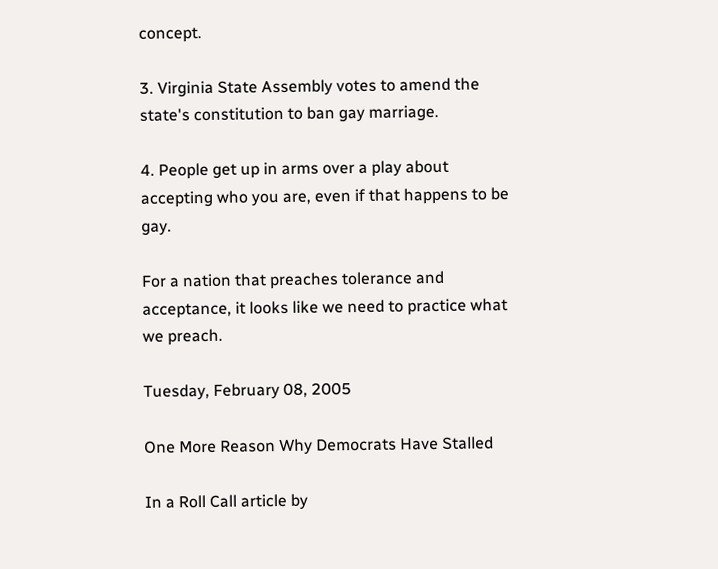concept.

3. Virginia State Assembly votes to amend the state's constitution to ban gay marriage.

4. People get up in arms over a play about accepting who you are, even if that happens to be gay.

For a nation that preaches tolerance and acceptance, it looks like we need to practice what we preach.

Tuesday, February 08, 2005

One More Reason Why Democrats Have Stalled

In a Roll Call article by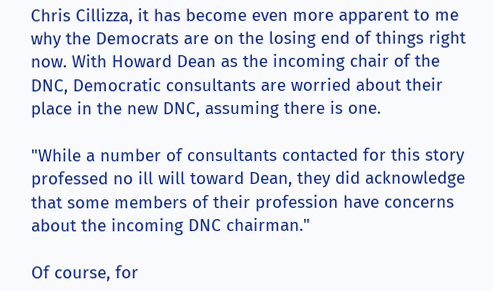Chris Cillizza, it has become even more apparent to me why the Democrats are on the losing end of things right now. With Howard Dean as the incoming chair of the DNC, Democratic consultants are worried about their place in the new DNC, assuming there is one.

"While a number of consultants contacted for this story professed no ill will toward Dean, they did acknowledge that some members of their profession have concerns about the incoming DNC chairman."

Of course, for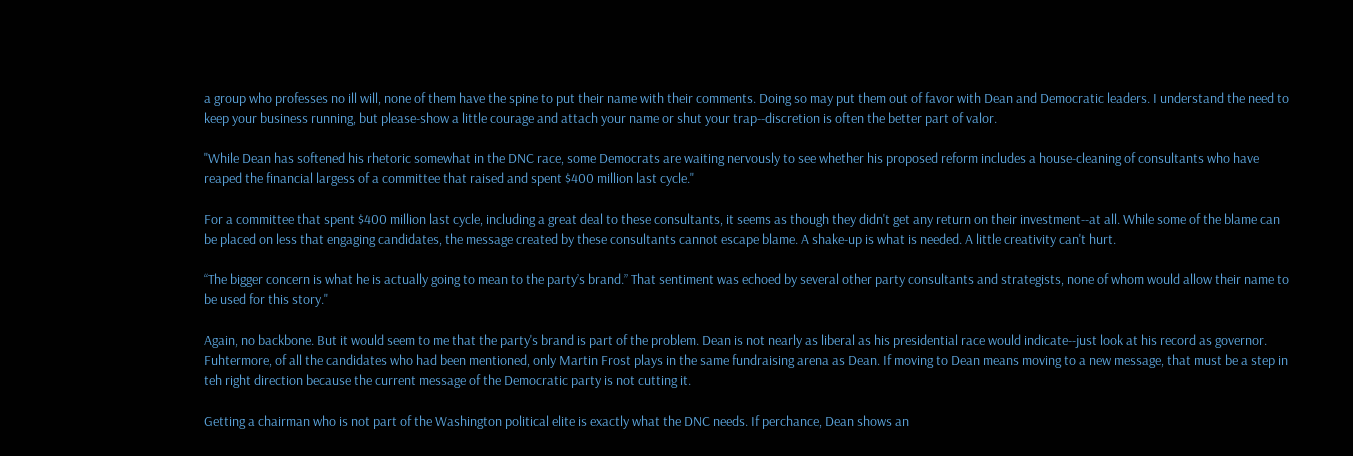a group who professes no ill will, none of them have the spine to put their name with their comments. Doing so may put them out of favor with Dean and Democratic leaders. I understand the need to keep your business running, but please-show a little courage and attach your name or shut your trap--discretion is often the better part of valor.

"While Dean has softened his rhetoric somewhat in the DNC race, some Democrats are waiting nervously to see whether his proposed reform includes a house-cleaning of consultants who have reaped the financial largess of a committee that raised and spent $400 million last cycle."

For a committee that spent $400 million last cycle, including a great deal to these consultants, it seems as though they didn't get any return on their investment--at all. While some of the blame can be placed on less that engaging candidates, the message created by these consultants cannot escape blame. A shake-up is what is needed. A little creativity can't hurt.

“The bigger concern is what he is actually going to mean to the party’s brand.” That sentiment was echoed by several other party consultants and strategists, none of whom would allow their name to be used for this story."

Again, no backbone. But it would seem to me that the party's brand is part of the problem. Dean is not nearly as liberal as his presidential race would indicate--just look at his record as governor. Fuhtermore, of all the candidates who had been mentioned, only Martin Frost plays in the same fundraising arena as Dean. If moving to Dean means moving to a new message, that must be a step in teh right direction because the current message of the Democratic party is not cutting it.

Getting a chairman who is not part of the Washington political elite is exactly what the DNC needs. If perchance, Dean shows an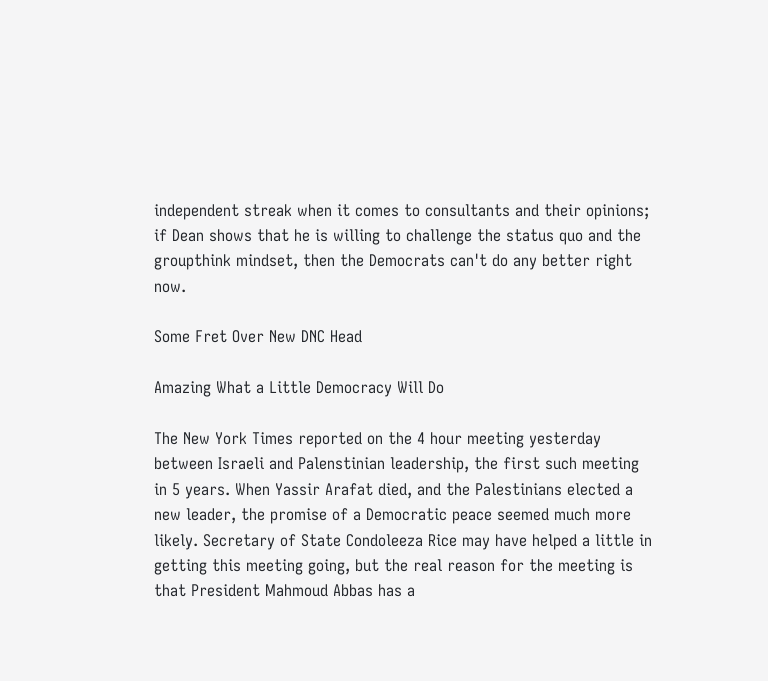independent streak when it comes to consultants and their opinions; if Dean shows that he is willing to challenge the status quo and the groupthink mindset, then the Democrats can't do any better right now.

Some Fret Over New DNC Head

Amazing What a Little Democracy Will Do

The New York Times reported on the 4 hour meeting yesterday between Israeli and Palenstinian leadership, the first such meeting in 5 years. When Yassir Arafat died, and the Palestinians elected a new leader, the promise of a Democratic peace seemed much more likely. Secretary of State Condoleeza Rice may have helped a little in getting this meeting going, but the real reason for the meeting is that President Mahmoud Abbas has a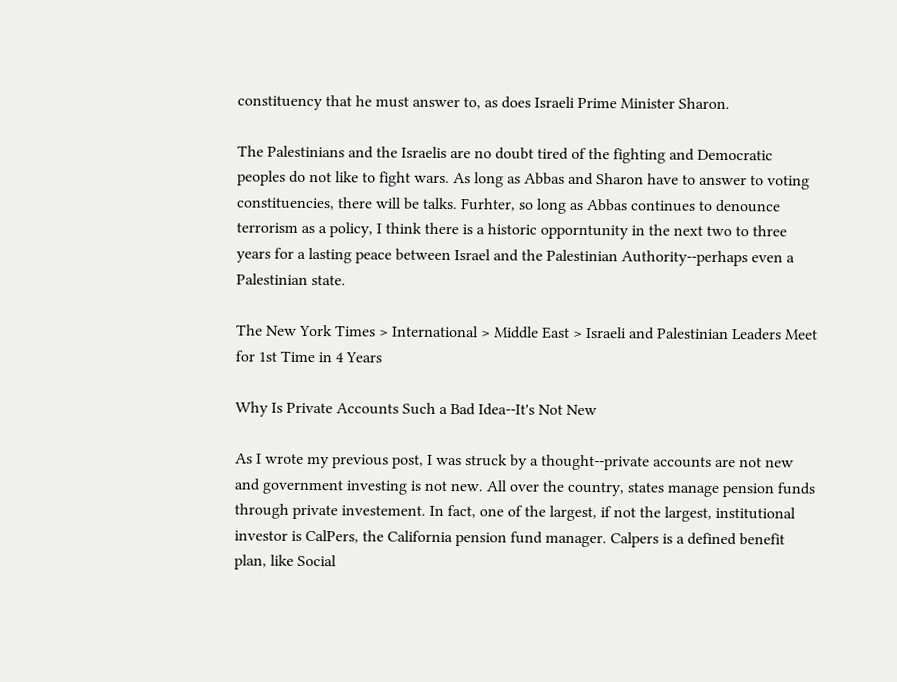constituency that he must answer to, as does Israeli Prime Minister Sharon.

The Palestinians and the Israelis are no doubt tired of the fighting and Democratic peoples do not like to fight wars. As long as Abbas and Sharon have to answer to voting constituencies, there will be talks. Furhter, so long as Abbas continues to denounce terrorism as a policy, I think there is a historic opporntunity in the next two to three years for a lasting peace between Israel and the Palestinian Authority--perhaps even a Palestinian state.

The New York Times > International > Middle East > Israeli and Palestinian Leaders Meet for 1st Time in 4 Years

Why Is Private Accounts Such a Bad Idea--It's Not New

As I wrote my previous post, I was struck by a thought--private accounts are not new and government investing is not new. All over the country, states manage pension funds through private investement. In fact, one of the largest, if not the largest, institutional investor is CalPers, the California pension fund manager. Calpers is a defined benefit plan, like Social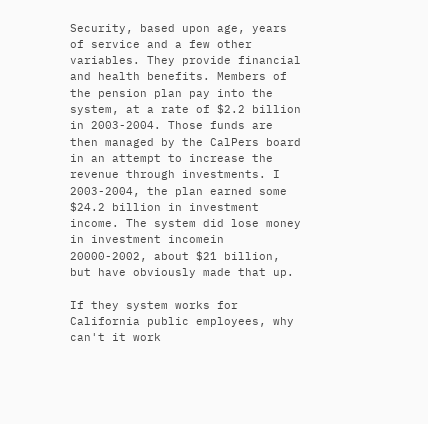Security, based upon age, years of service and a few other variables. They provide financial and health benefits. Members of the pension plan pay into the system, at a rate of $2.2 billion in 2003-2004. Those funds are then managed by the CalPers board in an attempt to increase the revenue through investments. I 2003-2004, the plan earned some $24.2 billion in investment income. The system did lose money in investment incomein 20000-2002, about $21 billion, but have obviously made that up.

If they system works for California public employees, why can't it work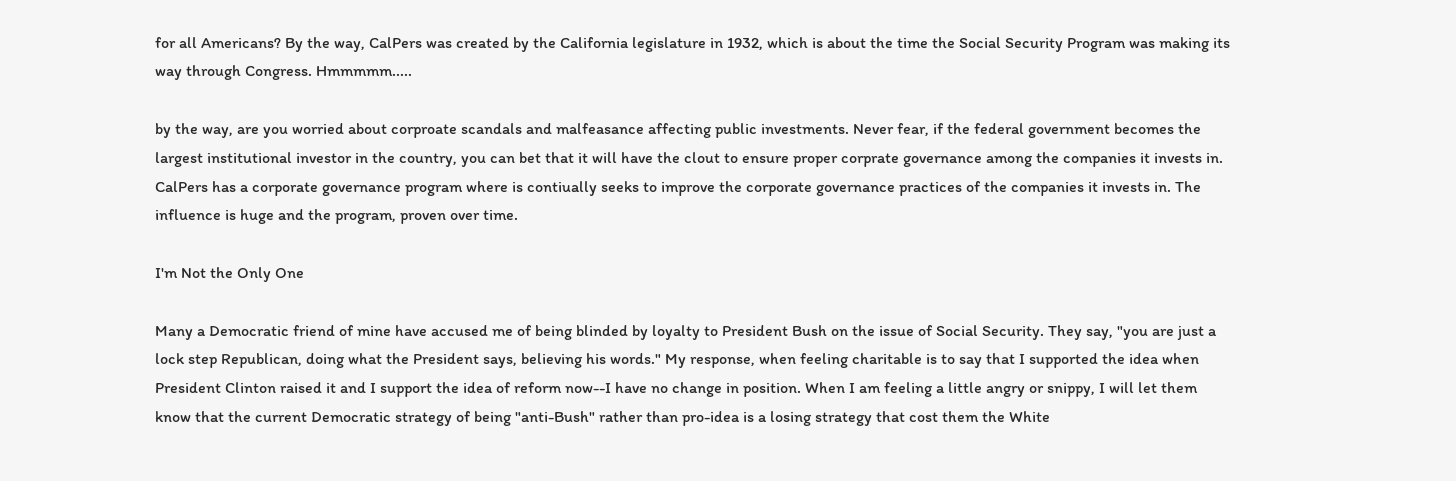for all Americans? By the way, CalPers was created by the California legislature in 1932, which is about the time the Social Security Program was making its way through Congress. Hmmmmm.....

by the way, are you worried about corproate scandals and malfeasance affecting public investments. Never fear, if the federal government becomes the largest institutional investor in the country, you can bet that it will have the clout to ensure proper corprate governance among the companies it invests in. CalPers has a corporate governance program where is contiually seeks to improve the corporate governance practices of the companies it invests in. The influence is huge and the program, proven over time.

I'm Not the Only One

Many a Democratic friend of mine have accused me of being blinded by loyalty to President Bush on the issue of Social Security. They say, "you are just a lock step Republican, doing what the President says, believing his words." My response, when feeling charitable is to say that I supported the idea when President Clinton raised it and I support the idea of reform now--I have no change in position. When I am feeling a little angry or snippy, I will let them know that the current Democratic strategy of being "anti-Bush" rather than pro-idea is a losing strategy that cost them the White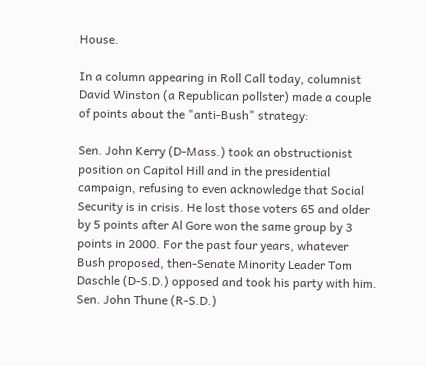House.

In a column appearing in Roll Call today, columnist David Winston (a Republican pollster) made a couple of points about the "anti-Bush" strategy:

Sen. John Kerry (D-Mass.) took an obstructionist position on Capitol Hill and in the presidential campaign, refusing to even acknowledge that Social Security is in crisis. He lost those voters 65 and older by 5 points after Al Gore won the same group by 3 points in 2000. For the past four years, whatever Bush proposed, then-Senate Minority Leader Tom Daschle (D-S.D.) opposed and took his party with him. Sen. John Thune (R-S.D.)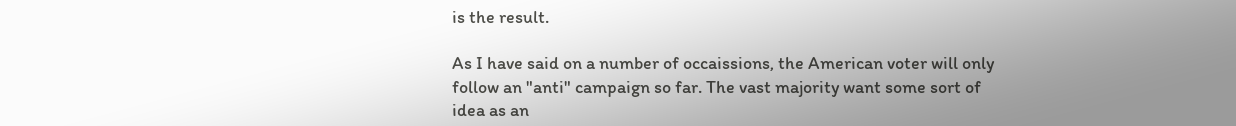is the result.

As I have said on a number of occaissions, the American voter will only follow an "anti" campaign so far. The vast majority want some sort of idea as an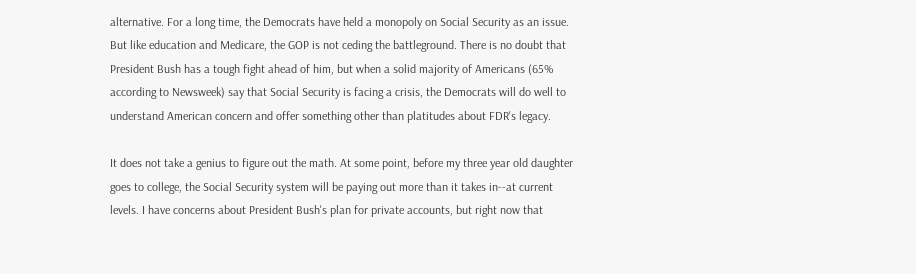alternative. For a long time, the Democrats have held a monopoly on Social Security as an issue. But like education and Medicare, the GOP is not ceding the battleground. There is no doubt that President Bush has a tough fight ahead of him, but when a solid majority of Americans (65% according to Newsweek) say that Social Security is facing a crisis, the Democrats will do well to understand American concern and offer something other than platitudes about FDR's legacy.

It does not take a genius to figure out the math. At some point, before my three year old daughter goes to college, the Social Security system will be paying out more than it takes in--at current levels. I have concerns about President Bush's plan for private accounts, but right now that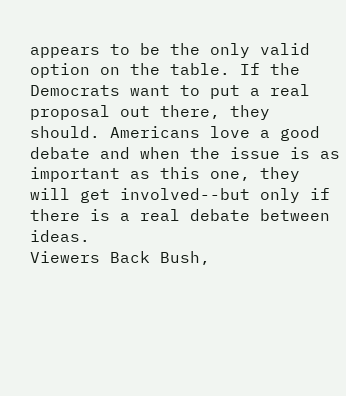appears to be the only valid option on the table. If the Democrats want to put a real proposal out there, they should. Americans love a good debate and when the issue is as important as this one, they will get involved--but only if there is a real debate between ideas.
Viewers Back Bush,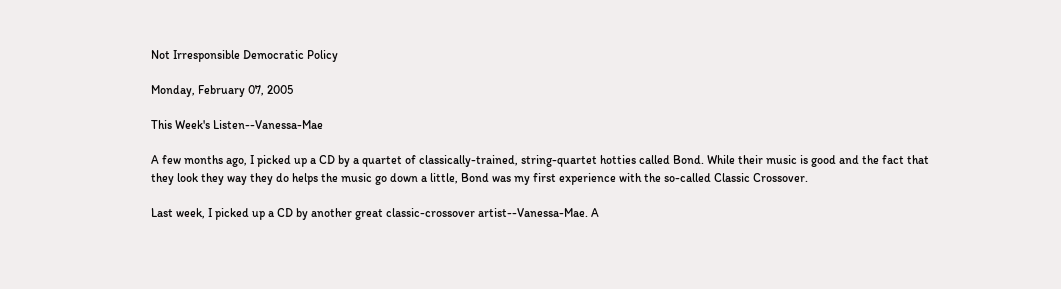Not Irresponsible Democratic Policy

Monday, February 07, 2005

This Week's Listen--Vanessa-Mae

A few months ago, I picked up a CD by a quartet of classically-trained, string-quartet hotties called Bond. While their music is good and the fact that they look they way they do helps the music go down a little, Bond was my first experience with the so-called Classic Crossover.

Last week, I picked up a CD by another great classic-crossover artist--Vanessa-Mae. A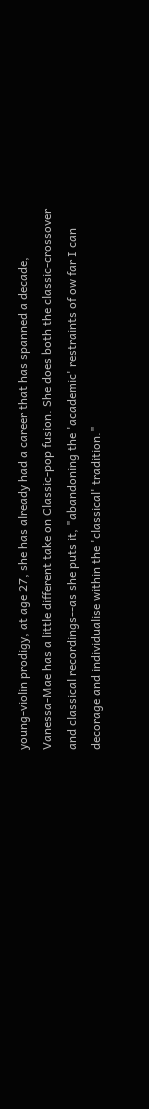young-violin prodigy, at age 27, she has already had a career that has spanned a decade, Vanessa-Mae has a little different take on Classic-pop fusion. She does both the classic-crossover and classical recordings--as she puts it, "abandoning the 'academic' restraints of ow far I can decorage and individualise within the 'classical' tradition."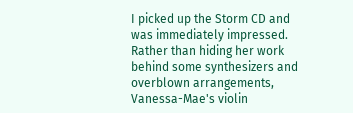I picked up the Storm CD and was immediately impressed. Rather than hiding her work behind some synthesizers and overblown arrangements, Vanessa-Mae's violin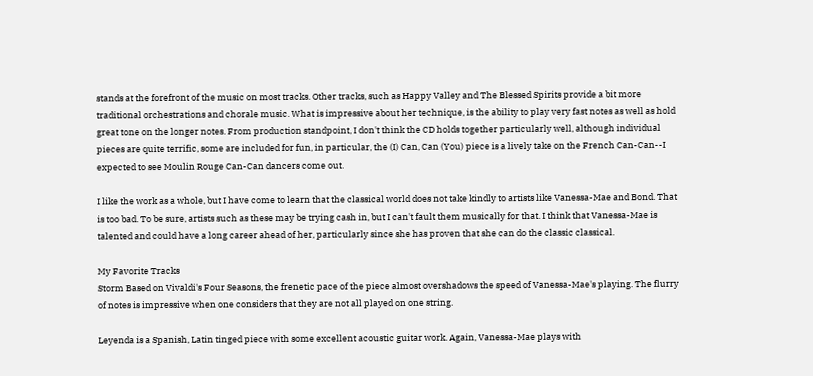stands at the forefront of the music on most tracks. Other tracks, such as Happy Valley and The Blessed Spirits provide a bit more traditional orchestrations and chorale music. What is impressive about her technique, is the ability to play very fast notes as well as hold great tone on the longer notes. From production standpoint, I don't think the CD holds together particularly well, although individual pieces are quite terrific, some are included for fun, in particular, the (I) Can, Can (You) piece is a lively take on the French Can-Can--I expected to see Moulin Rouge Can-Can dancers come out.

I like the work as a whole, but I have come to learn that the classical world does not take kindly to artists like Vanessa-Mae and Bond. That is too bad. To be sure, artists such as these may be trying cash in, but I can't fault them musically for that. I think that Vanessa-Mae is talented and could have a long career ahead of her, particularly since she has proven that she can do the classic classical.

My Favorite Tracks
Storm Based on Vivaldi's Four Seasons, the frenetic pace of the piece almost overshadows the speed of Vanessa-Mae's playing. The flurry of notes is impressive when one considers that they are not all played on one string.

Leyenda is a Spanish, Latin tinged piece with some excellent acoustic guitar work. Again, Vanessa-Mae plays with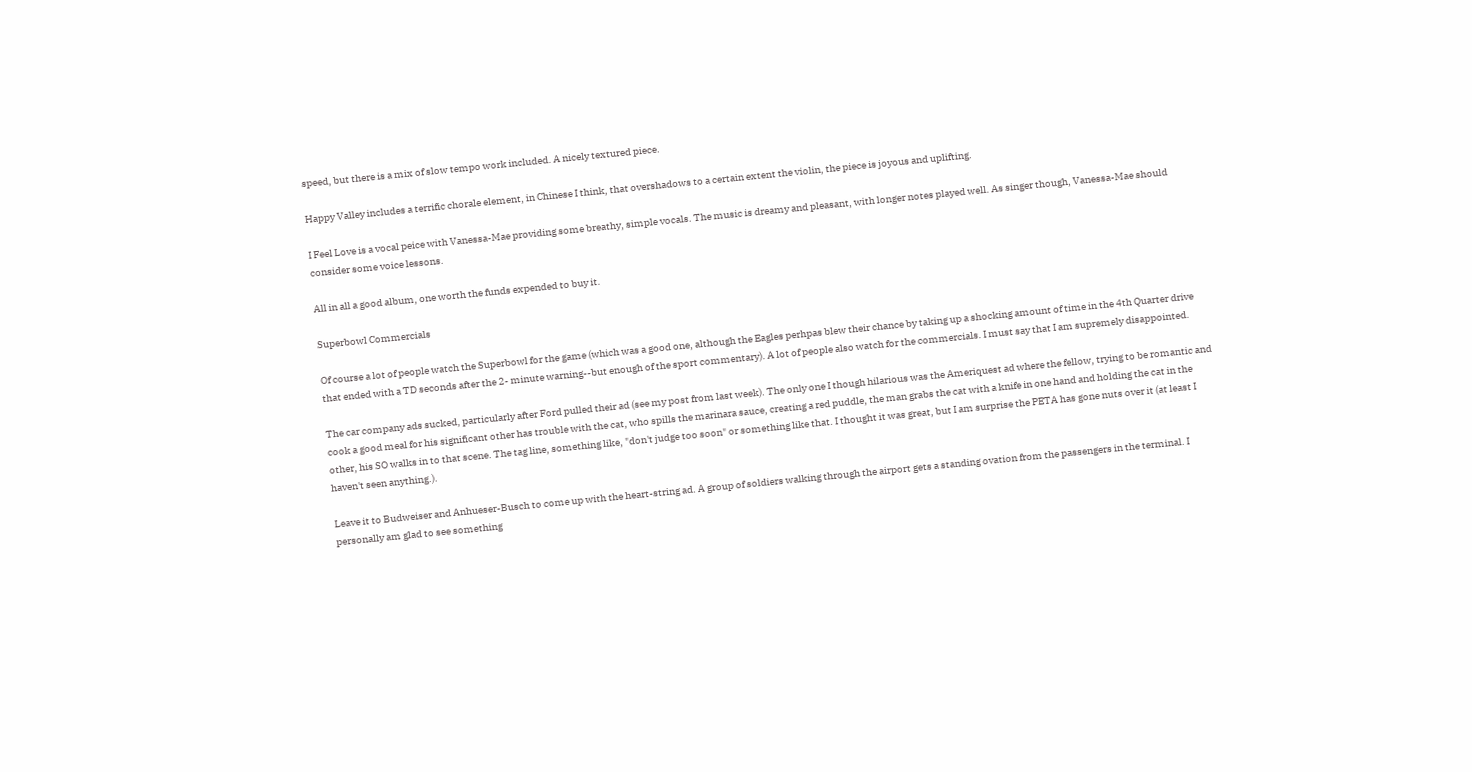speed, but there is a mix of slow tempo work included. A nicely textured piece.

Happy Valley includes a terrific chorale element, in Chinese I think, that overshadows to a certain extent the violin, the piece is joyous and uplifting.

I Feel Love is a vocal peice with Vanessa-Mae providing some breathy, simple vocals. The music is dreamy and pleasant, with longer notes played well. As singer though, Vanessa-Mae should consider some voice lessons.

All in all a good album, one worth the funds expended to buy it.

Superbowl Commercials

Of course a lot of people watch the Superbowl for the game (which was a good one, although the Eagles perhpas blew their chance by taking up a shocking amount of time in the 4th Quarter drive that ended with a TD seconds after the 2- minute warning--but enough of the sport commentary). A lot of people also watch for the commercials. I must say that I am supremely disappointed.

The car company ads sucked, particularly after Ford pulled their ad (see my post from last week). The only one I though hilarious was the Ameriquest ad where the fellow, trying to be romantic and cook a good meal for his significant other has trouble with the cat, who spills the marinara sauce, creating a red puddle, the man grabs the cat with a knife in one hand and holding the cat in the other, his SO walks in to that scene. The tag line, something like, "don't judge too soon" or something like that. I thought it was great, but I am surprise the PETA has gone nuts over it (at least I haven't seen anything.).

Leave it to Budweiser and Anhueser-Busch to come up with the heart-string ad. A group of soldiers walking through the airport gets a standing ovation from the passengers in the terminal. I personally am glad to see something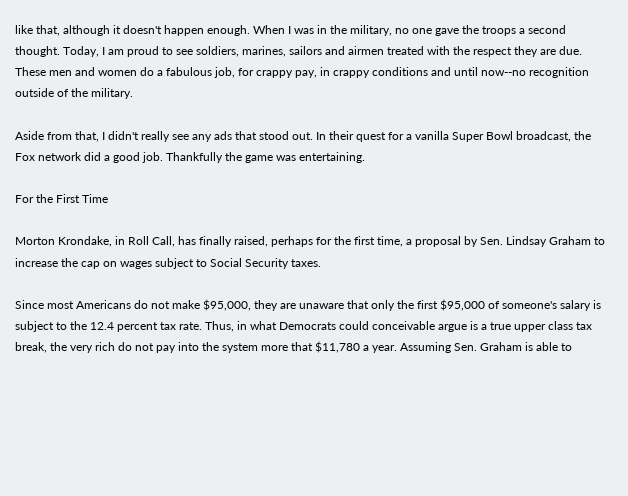like that, although it doesn't happen enough. When I was in the military, no one gave the troops a second thought. Today, I am proud to see soldiers, marines, sailors and airmen treated with the respect they are due. These men and women do a fabulous job, for crappy pay, in crappy conditions and until now--no recognition outside of the military.

Aside from that, I didn't really see any ads that stood out. In their quest for a vanilla Super Bowl broadcast, the Fox network did a good job. Thankfully the game was entertaining.

For the First Time

Morton Krondake, in Roll Call, has finally raised, perhaps for the first time, a proposal by Sen. Lindsay Graham to increase the cap on wages subject to Social Security taxes.

Since most Americans do not make $95,000, they are unaware that only the first $95,000 of someone's salary is subject to the 12.4 percent tax rate. Thus, in what Democrats could conceivable argue is a true upper class tax break, the very rich do not pay into the system more that $11,780 a year. Assuming Sen. Graham is able to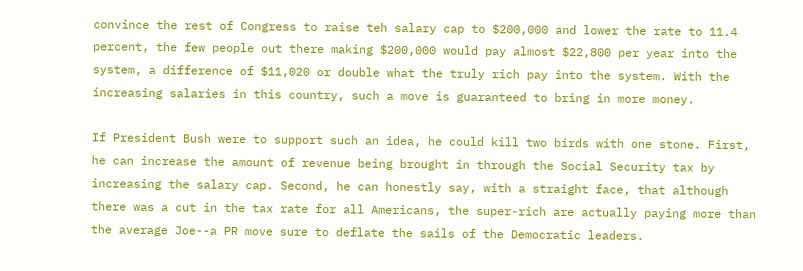convince the rest of Congress to raise teh salary cap to $200,000 and lower the rate to 11.4 percent, the few people out there making $200,000 would pay almost $22,800 per year into the system, a difference of $11,020 or double what the truly rich pay into the system. With the increasing salaries in this country, such a move is guaranteed to bring in more money.

If President Bush were to support such an idea, he could kill two birds with one stone. First, he can increase the amount of revenue being brought in through the Social Security tax by increasing the salary cap. Second, he can honestly say, with a straight face, that although there was a cut in the tax rate for all Americans, the super-rich are actually paying more than the average Joe--a PR move sure to deflate the sails of the Democratic leaders.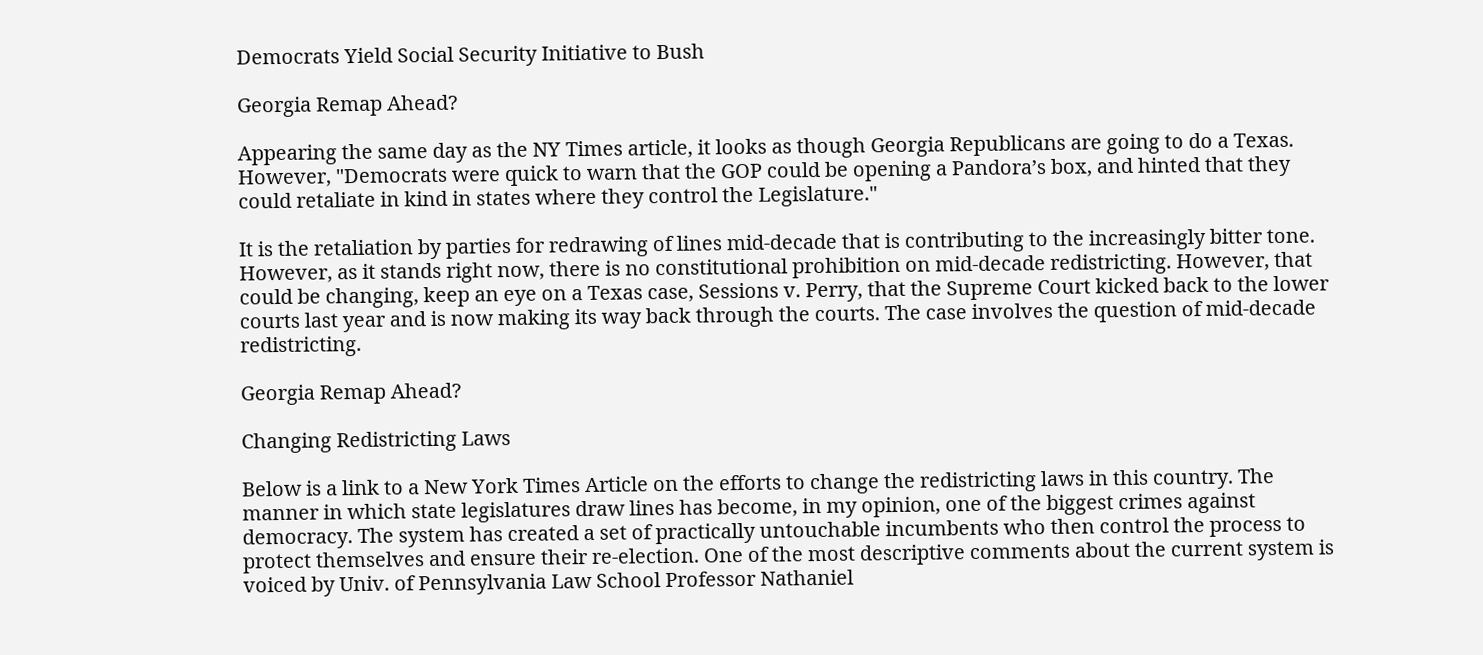Democrats Yield Social Security Initiative to Bush

Georgia Remap Ahead?

Appearing the same day as the NY Times article, it looks as though Georgia Republicans are going to do a Texas. However, "Democrats were quick to warn that the GOP could be opening a Pandora’s box, and hinted that they could retaliate in kind in states where they control the Legislature."

It is the retaliation by parties for redrawing of lines mid-decade that is contributing to the increasingly bitter tone. However, as it stands right now, there is no constitutional prohibition on mid-decade redistricting. However, that could be changing, keep an eye on a Texas case, Sessions v. Perry, that the Supreme Court kicked back to the lower courts last year and is now making its way back through the courts. The case involves the question of mid-decade redistricting.

Georgia Remap Ahead?

Changing Redistricting Laws

Below is a link to a New York Times Article on the efforts to change the redistricting laws in this country. The manner in which state legislatures draw lines has become, in my opinion, one of the biggest crimes against democracy. The system has created a set of practically untouchable incumbents who then control the process to protect themselves and ensure their re-election. One of the most descriptive comments about the current system is voiced by Univ. of Pennsylvania Law School Professor Nathaniel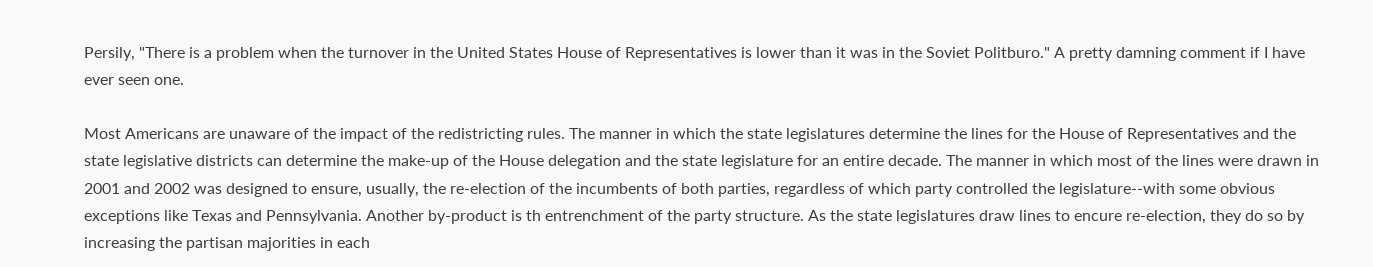Persily, "There is a problem when the turnover in the United States House of Representatives is lower than it was in the Soviet Politburo." A pretty damning comment if I have ever seen one.

Most Americans are unaware of the impact of the redistricting rules. The manner in which the state legislatures determine the lines for the House of Representatives and the state legislative districts can determine the make-up of the House delegation and the state legislature for an entire decade. The manner in which most of the lines were drawn in 2001 and 2002 was designed to ensure, usually, the re-election of the incumbents of both parties, regardless of which party controlled the legislature--with some obvious exceptions like Texas and Pennsylvania. Another by-product is th entrenchment of the party structure. As the state legislatures draw lines to encure re-election, they do so by increasing the partisan majorities in each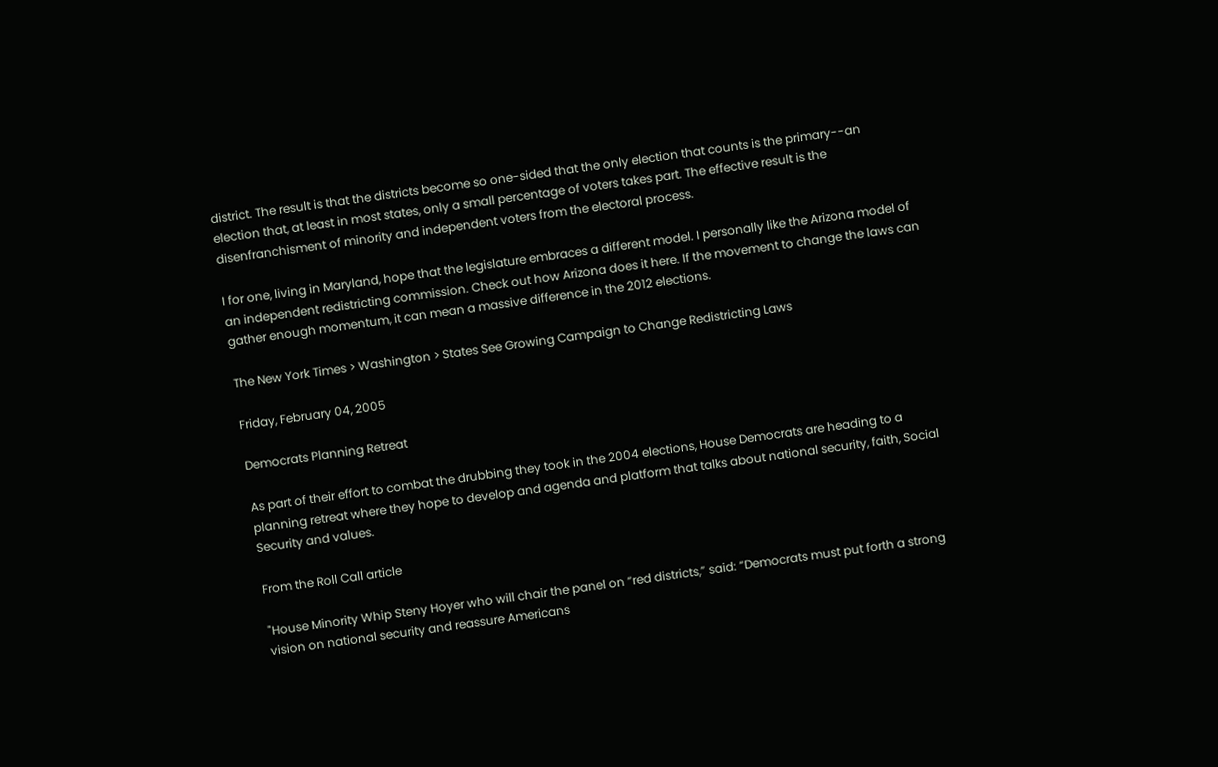district. The result is that the districts become so one-sided that the only election that counts is the primary--an election that, at least in most states, only a small percentage of voters takes part. The effective result is the disenfranchisment of minority and independent voters from the electoral process.

I for one, living in Maryland, hope that the legislature embraces a different model. I personally like the Arizona model of an independent redistricting commission. Check out how Arizona does it here. If the movement to change the laws can gather enough momentum, it can mean a massive difference in the 2012 elections.

The New York Times > Washington > States See Growing Campaign to Change Redistricting Laws

Friday, February 04, 2005

Democrats Planning Retreat

As part of their effort to combat the drubbing they took in the 2004 elections, House Democrats are heading to a planning retreat where they hope to develop and agenda and platform that talks about national security, faith, Social Security and values.

From the Roll Call article

"House Minority Whip Steny Hoyer who will chair the panel on “red districts,” said: “Democrats must put forth a strong vision on national security and reassure Americans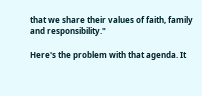that we share their values of faith, family and responsibility."

Here's the problem with that agenda. It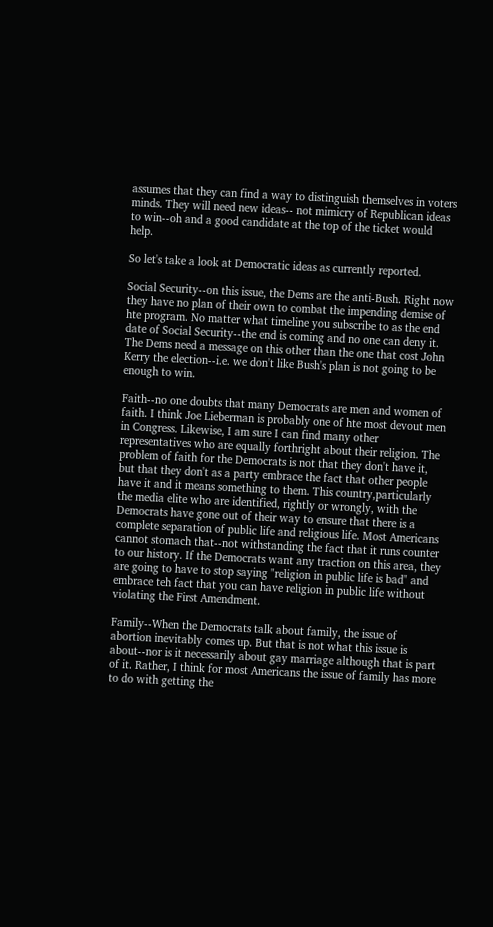assumes that they can find a way to distinguish themselves in voters minds. They will need new ideas-- not mimicry of Republican ideas to win--oh and a good candidate at the top of the ticket would help.

So let's take a look at Democratic ideas as currently reported.

Social Security--on this issue, the Dems are the anti-Bush. Right now they have no plan of their own to combat the impending demise of hte program. No matter what timeline you subscribe to as the end date of Social Security--the end is coming and no one can deny it. The Dems need a message on this other than the one that cost John Kerry the election--i.e. we don't like Bush's plan is not going to be enough to win.

Faith--no one doubts that many Democrats are men and women of faith. I think Joe Lieberman is probably one of hte most devout men in Congress. Likewise, I am sure I can find many other representatives who are equally forthright about their religion. The problem of faith for the Democrats is not that they don't have it, but that they don't as a party embrace the fact that other people have it and it means something to them. This country,particularly the media elite who are identified, rightly or wrongly, with the Democrats have gone out of their way to ensure that there is a complete separation of public life and religious life. Most Americans cannot stomach that--not withstanding the fact that it runs counter to our history. If the Democrats want any traction on this area, they are going to have to stop saying "religion in public life is bad" and embrace teh fact that you can have religion in public life without violating the First Amendment.

Family--When the Democrats talk about family, the issue of abortion inevitably comes up. But that is not what this issue is about--nor is it necessarily about gay marriage although that is part of it. Rather, I think for most Americans the issue of family has more to do with getting the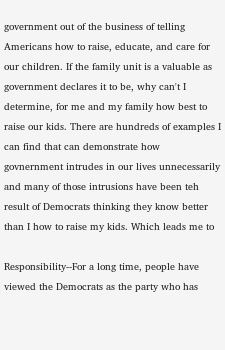government out of the business of telling Americans how to raise, educate, and care for our children. If the family unit is a valuable as government declares it to be, why can't I determine, for me and my family how best to raise our kids. There are hundreds of examples I can find that can demonstrate how govnernment intrudes in our lives unnecessarily and many of those intrusions have been teh result of Democrats thinking they know better than I how to raise my kids. Which leads me to

Responsibility--For a long time, people have viewed the Democrats as the party who has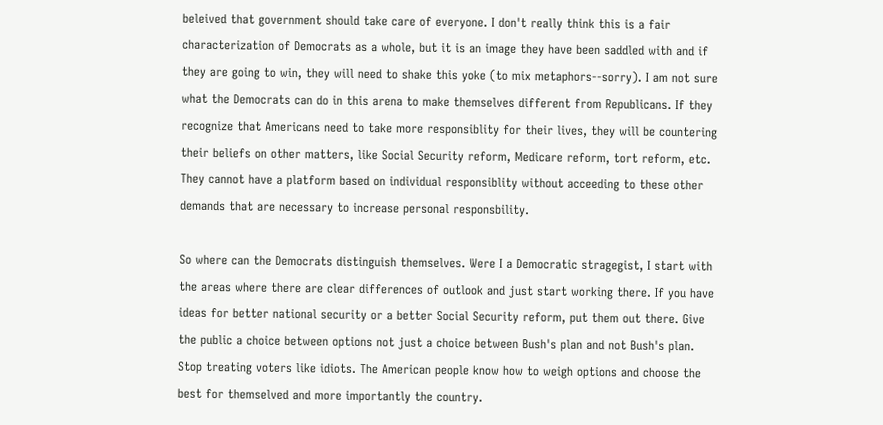beleived that government should take care of everyone. I don't really think this is a fair characterization of Democrats as a whole, but it is an image they have been saddled with and if they are going to win, they will need to shake this yoke (to mix metaphors--sorry). I am not sure what the Democrats can do in this arena to make themselves different from Republicans. If they recognize that Americans need to take more responsiblity for their lives, they will be countering their beliefs on other matters, like Social Security reform, Medicare reform, tort reform, etc. They cannot have a platform based on individual responsiblity without acceeding to these other demands that are necessary to increase personal responsbility.

So where can the Democrats distinguish themselves. Were I a Democratic stragegist, I start with the areas where there are clear differences of outlook and just start working there. If you have ideas for better national security or a better Social Security reform, put them out there. Give the public a choice between options not just a choice between Bush's plan and not Bush's plan. Stop treating voters like idiots. The American people know how to weigh options and choose the best for themselved and more importantly the country.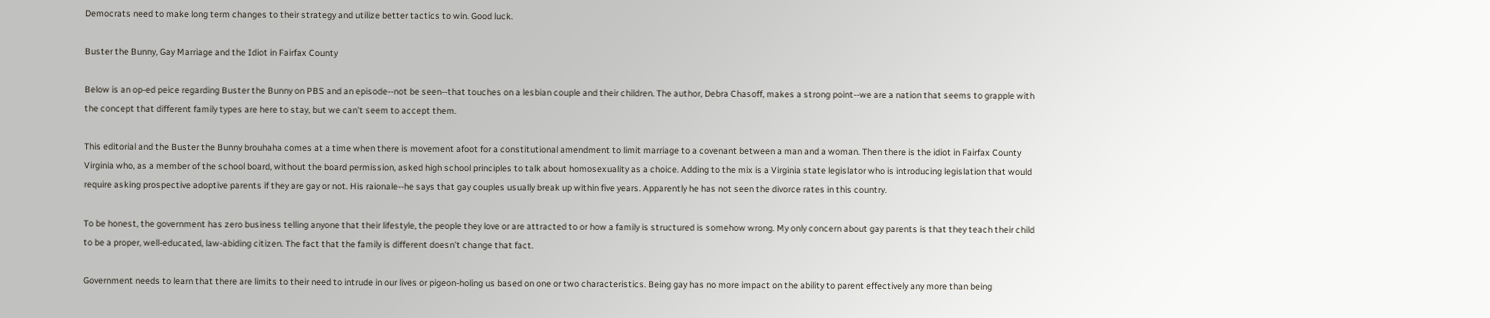Democrats need to make long term changes to their strategy and utilize better tactics to win. Good luck.

Buster the Bunny, Gay Marriage and the Idiot in Fairfax County

Below is an op-ed peice regarding Buster the Bunny on PBS and an episode--not be seen--that touches on a lesbian couple and their children. The author, Debra Chasoff, makes a strong point--we are a nation that seems to grapple with the concept that different family types are here to stay, but we can't seem to accept them.

This editorial and the Buster the Bunny brouhaha comes at a time when there is movement afoot for a constitutional amendment to limit marriage to a covenant between a man and a woman. Then there is the idiot in Fairfax County Virginia who, as a member of the school board, without the board permission, asked high school principles to talk about homosexuality as a choice. Adding to the mix is a Virginia state legislator who is introducing legislation that would require asking prospective adoptive parents if they are gay or not. His raionale--he says that gay couples usually break up within five years. Apparently he has not seen the divorce rates in this country.

To be honest, the government has zero business telling anyone that their lifestyle, the people they love or are attracted to or how a family is structured is somehow wrong. My only concern about gay parents is that they teach their child to be a proper, well-educated, law-abiding citizen. The fact that the family is different doesn't change that fact.

Government needs to learn that there are limits to their need to intrude in our lives or pigeon-holing us based on one or two characteristics. Being gay has no more impact on the ability to parent effectively any more than being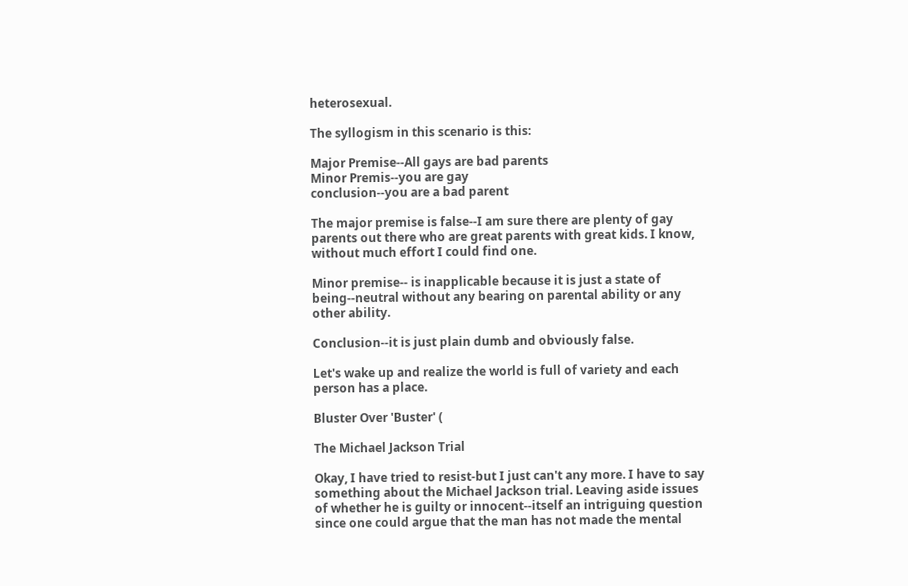heterosexual.

The syllogism in this scenario is this:

Major Premise--All gays are bad parents
Minor Premis--you are gay
conclusion--you are a bad parent

The major premise is false--I am sure there are plenty of gay parents out there who are great parents with great kids. I know, without much effort I could find one.

Minor premise-- is inapplicable because it is just a state of being--neutral without any bearing on parental ability or any other ability.

Conclusion--it is just plain dumb and obviously false.

Let's wake up and realize the world is full of variety and each person has a place.

Bluster Over 'Buster' (

The Michael Jackson Trial

Okay, I have tried to resist-but I just can't any more. I have to say something about the Michael Jackson trial. Leaving aside issues of whether he is guilty or innocent--itself an intriguing question since one could argue that the man has not made the mental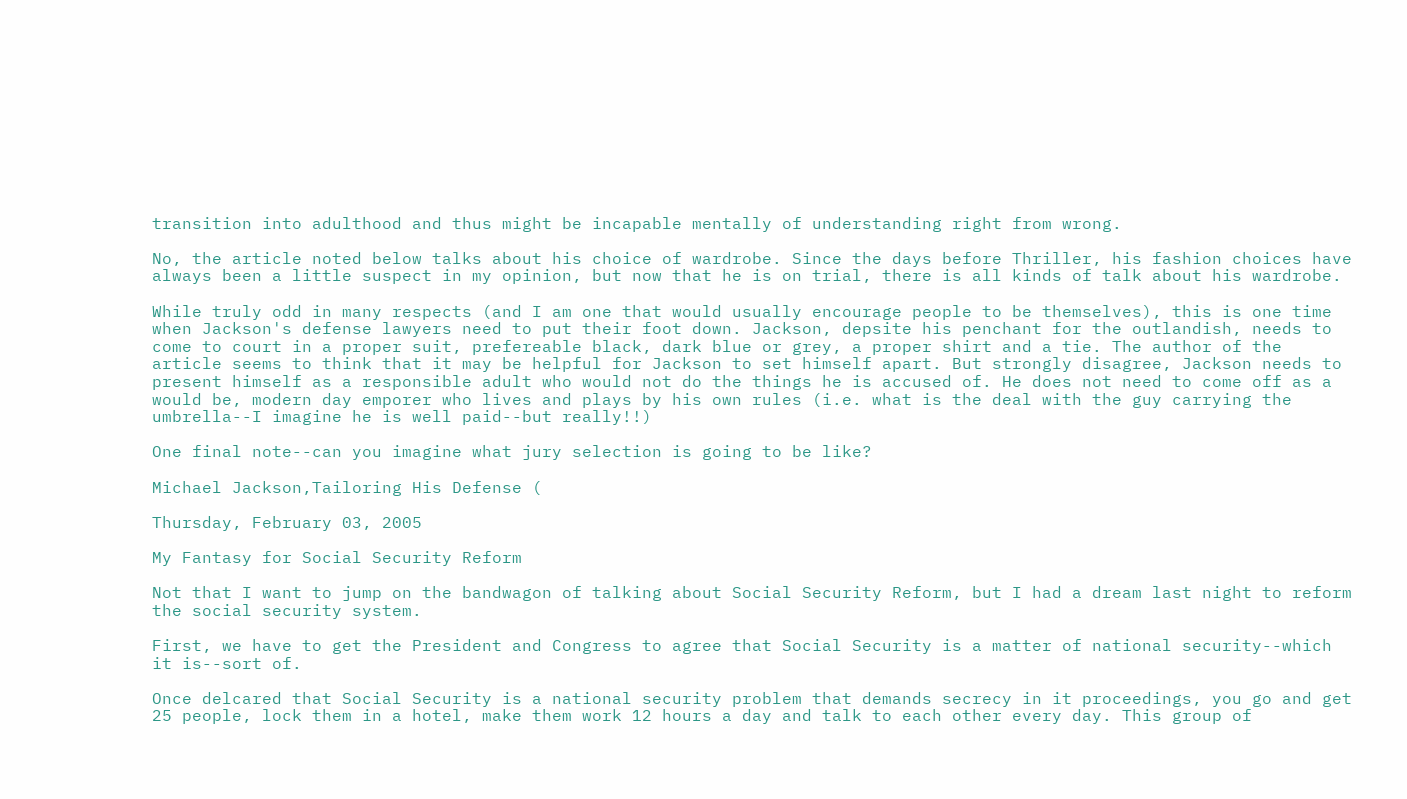transition into adulthood and thus might be incapable mentally of understanding right from wrong.

No, the article noted below talks about his choice of wardrobe. Since the days before Thriller, his fashion choices have always been a little suspect in my opinion, but now that he is on trial, there is all kinds of talk about his wardrobe.

While truly odd in many respects (and I am one that would usually encourage people to be themselves), this is one time when Jackson's defense lawyers need to put their foot down. Jackson, depsite his penchant for the outlandish, needs to come to court in a proper suit, prefereable black, dark blue or grey, a proper shirt and a tie. The author of the article seems to think that it may be helpful for Jackson to set himself apart. But strongly disagree, Jackson needs to present himself as a responsible adult who would not do the things he is accused of. He does not need to come off as a would be, modern day emporer who lives and plays by his own rules (i.e. what is the deal with the guy carrying the umbrella--I imagine he is well paid--but really!!)

One final note--can you imagine what jury selection is going to be like?

Michael Jackson,Tailoring His Defense (

Thursday, February 03, 2005

My Fantasy for Social Security Reform

Not that I want to jump on the bandwagon of talking about Social Security Reform, but I had a dream last night to reform the social security system.

First, we have to get the President and Congress to agree that Social Security is a matter of national security--which it is--sort of.

Once delcared that Social Security is a national security problem that demands secrecy in it proceedings, you go and get 25 people, lock them in a hotel, make them work 12 hours a day and talk to each other every day. This group of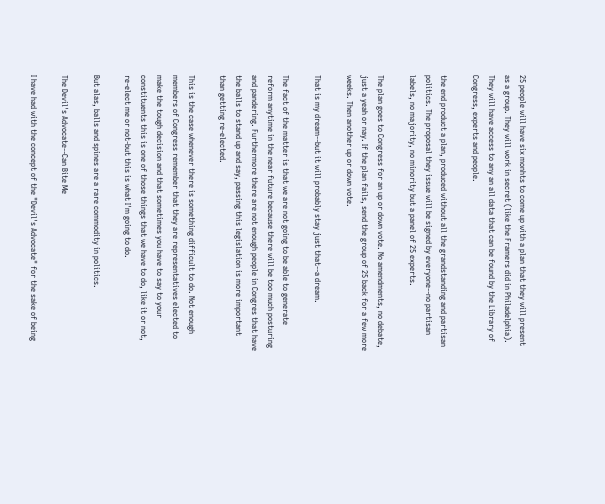25 people will have six monhts to come up with a plan that they will present as a group. They will work in secret (like the Framers did in Philadelphia). They will have access to any an all data that can be found by the Library of Congress, experts and people.

the end product a plan, produced without all the grandstanding and partisan politics. The proposal they issue will be signed by everyone--no partisan labels, no majority, no minority but a panel of 25 experts.

The plan goes to Congress for an up or down vote. No amendments, no debate, just a yeah or nay. If the plan fails, send the group of 25 back for a few more weeks. Then another up or down vote.

That is my dream--but it will probably stay just that--a dream.

The fact of the matter is that we are not going to be able to generate reform anytime in the near future because there will be too much posturing and pandering. Furthermore there are not enough people in Congres that have the balls to stand up and say, passing this legislation is more important than getting re-elected.

This is the case whenever there is something difficult to do. Not enough members of Congress remember that they are representatives elected to make the tough decision and that sometimes you have to say to your constituents this is one of those things that we have to do, like it or not, re-elect me or not-but this is what I'm going to do.

But alas, balls and spines are a rare commodity in politics.

The Devil's Advocate--Can Bite Me

I have had with the concept of the "Devil's Advocate" for the sake of being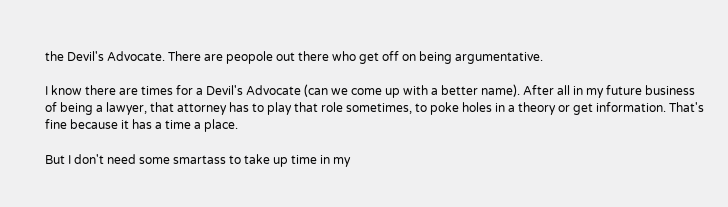the Devil's Advocate. There are peopole out there who get off on being argumentative.

I know there are times for a Devil's Advocate (can we come up with a better name). After all in my future business of being a lawyer, that attorney has to play that role sometimes, to poke holes in a theory or get information. That's fine because it has a time a place.

But I don't need some smartass to take up time in my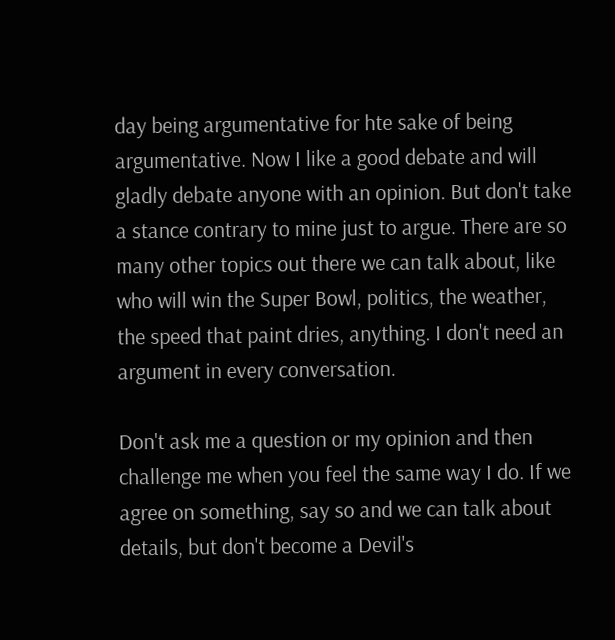day being argumentative for hte sake of being argumentative. Now I like a good debate and will gladly debate anyone with an opinion. But don't take a stance contrary to mine just to argue. There are so many other topics out there we can talk about, like who will win the Super Bowl, politics, the weather, the speed that paint dries, anything. I don't need an argument in every conversation.

Don't ask me a question or my opinion and then challenge me when you feel the same way I do. If we agree on something, say so and we can talk about details, but don't become a Devil's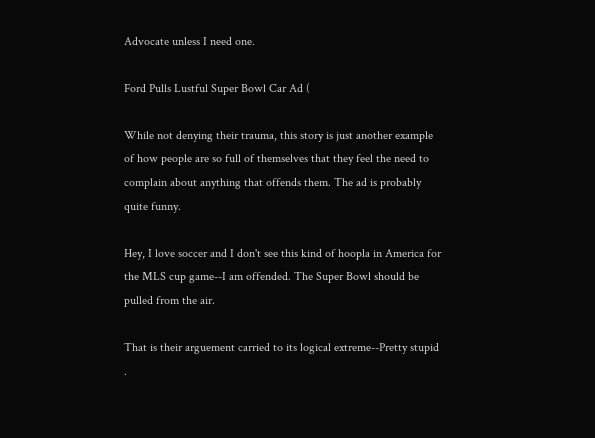Advocate unless I need one.

Ford Pulls Lustful Super Bowl Car Ad (

While not denying their trauma, this story is just another example of how people are so full of themselves that they feel the need to complain about anything that offends them. The ad is probably quite funny.

Hey, I love soccer and I don't see this kind of hoopla in America for the MLS cup game--I am offended. The Super Bowl should be pulled from the air.

That is their arguement carried to its logical extreme--Pretty stupid .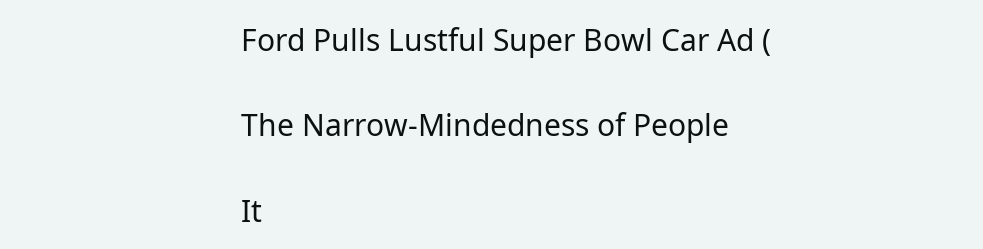Ford Pulls Lustful Super Bowl Car Ad (

The Narrow-Mindedness of People

It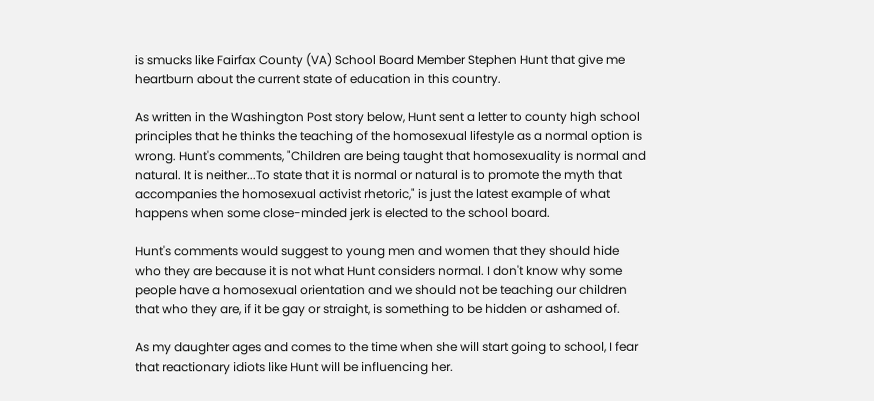is smucks like Fairfax County (VA) School Board Member Stephen Hunt that give me heartburn about the current state of education in this country.

As written in the Washington Post story below, Hunt sent a letter to county high school principles that he thinks the teaching of the homosexual lifestyle as a normal option is wrong. Hunt's comments, "Children are being taught that homosexuality is normal and natural. It is neither...To state that it is normal or natural is to promote the myth that accompanies the homosexual activist rhetoric," is just the latest example of what happens when some close-minded jerk is elected to the school board.

Hunt's comments would suggest to young men and women that they should hide who they are because it is not what Hunt considers normal. I don't know why some people have a homosexual orientation and we should not be teaching our children that who they are, if it be gay or straight, is something to be hidden or ashamed of.

As my daughter ages and comes to the time when she will start going to school, I fear that reactionary idiots like Hunt will be influencing her.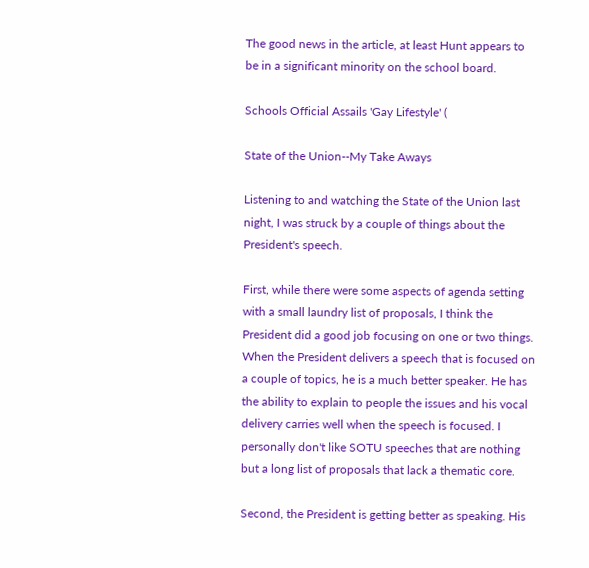The good news in the article, at least Hunt appears to be in a significant minority on the school board.

Schools Official Assails 'Gay Lifestyle' (

State of the Union--My Take Aways

Listening to and watching the State of the Union last night, I was struck by a couple of things about the President's speech.

First, while there were some aspects of agenda setting with a small laundry list of proposals, I think the President did a good job focusing on one or two things. When the President delivers a speech that is focused on a couple of topics, he is a much better speaker. He has the ability to explain to people the issues and his vocal delivery carries well when the speech is focused. I personally don't like SOTU speeches that are nothing but a long list of proposals that lack a thematic core.

Second, the President is getting better as speaking. His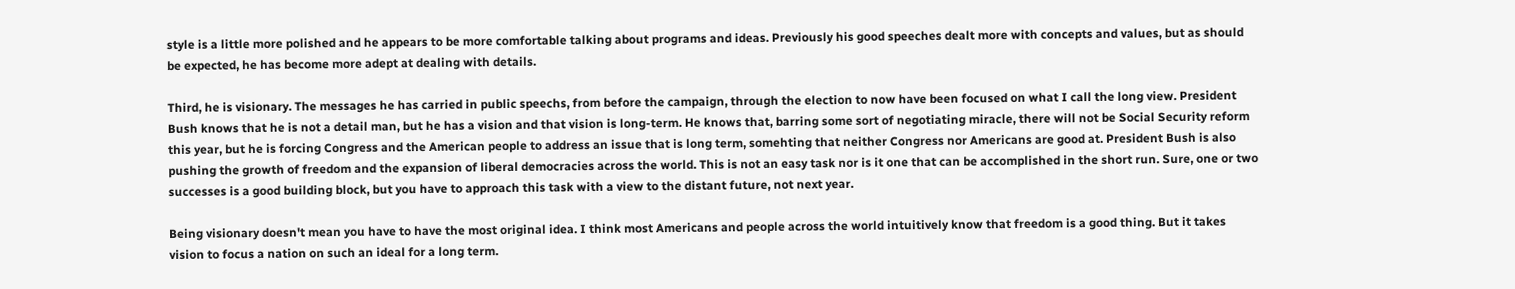style is a little more polished and he appears to be more comfortable talking about programs and ideas. Previously his good speeches dealt more with concepts and values, but as should be expected, he has become more adept at dealing with details.

Third, he is visionary. The messages he has carried in public speechs, from before the campaign, through the election to now have been focused on what I call the long view. President Bush knows that he is not a detail man, but he has a vision and that vision is long-term. He knows that, barring some sort of negotiating miracle, there will not be Social Security reform this year, but he is forcing Congress and the American people to address an issue that is long term, somehting that neither Congress nor Americans are good at. President Bush is also pushing the growth of freedom and the expansion of liberal democracies across the world. This is not an easy task nor is it one that can be accomplished in the short run. Sure, one or two successes is a good building block, but you have to approach this task with a view to the distant future, not next year.

Being visionary doesn't mean you have to have the most original idea. I think most Americans and people across the world intuitively know that freedom is a good thing. But it takes vision to focus a nation on such an ideal for a long term.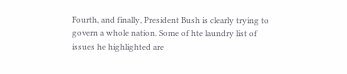Fourth, and finally, President Bush is clearly trying to govern a whole nation. Some of hte laundry list of issues he highlighted are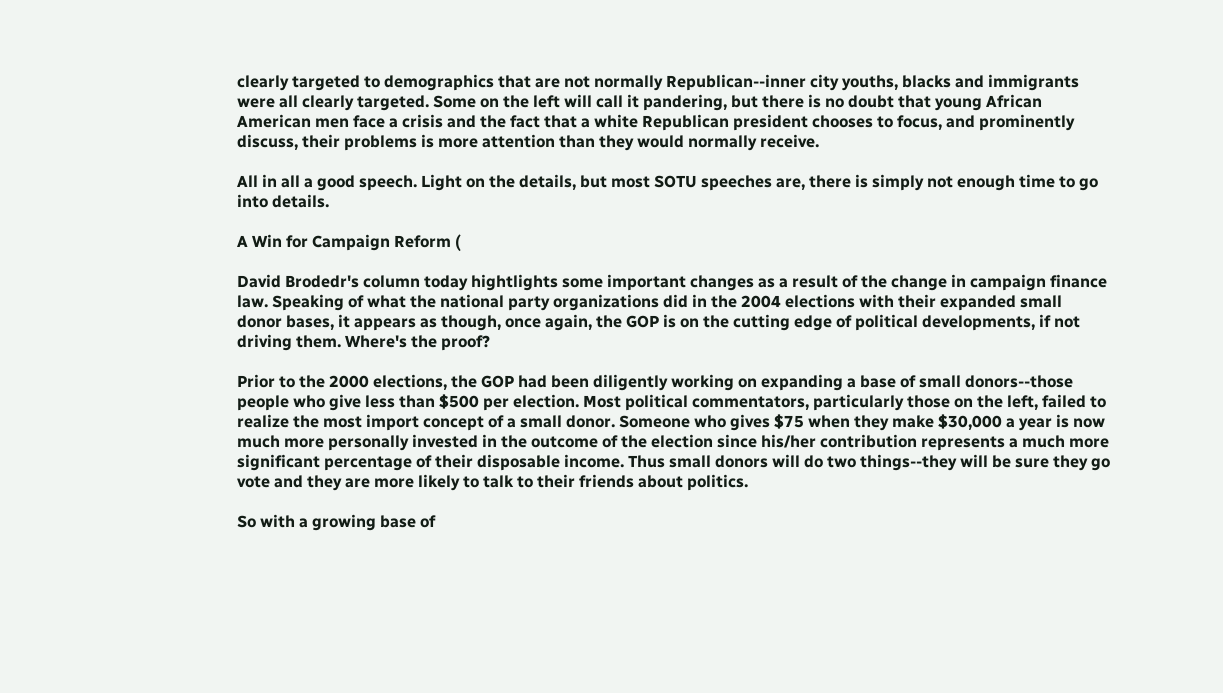clearly targeted to demographics that are not normally Republican--inner city youths, blacks and immigrants were all clearly targeted. Some on the left will call it pandering, but there is no doubt that young African American men face a crisis and the fact that a white Republican president chooses to focus, and prominently discuss, their problems is more attention than they would normally receive.

All in all a good speech. Light on the details, but most SOTU speeches are, there is simply not enough time to go into details.

A Win for Campaign Reform (

David Brodedr's column today hightlights some important changes as a result of the change in campaign finance law. Speaking of what the national party organizations did in the 2004 elections with their expanded small donor bases, it appears as though, once again, the GOP is on the cutting edge of political developments, if not driving them. Where's the proof?

Prior to the 2000 elections, the GOP had been diligently working on expanding a base of small donors--those people who give less than $500 per election. Most political commentators, particularly those on the left, failed to realize the most import concept of a small donor. Someone who gives $75 when they make $30,000 a year is now much more personally invested in the outcome of the election since his/her contribution represents a much more significant percentage of their disposable income. Thus small donors will do two things--they will be sure they go vote and they are more likely to talk to their friends about politics.

So with a growing base of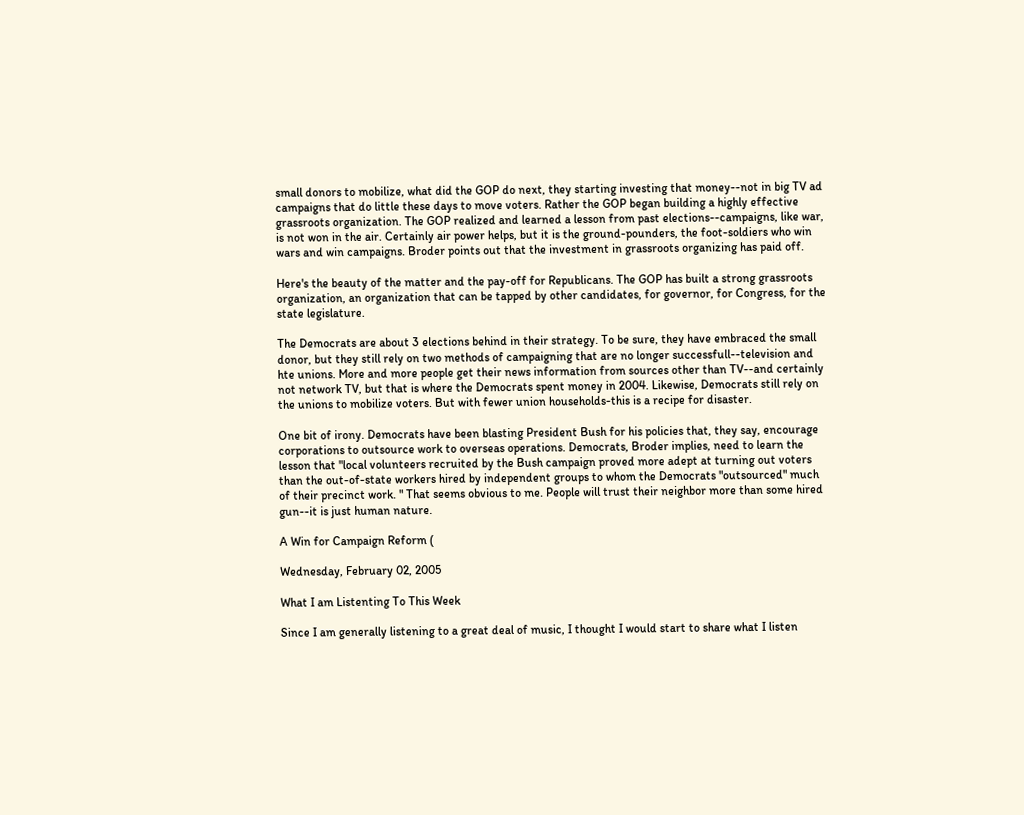small donors to mobilize, what did the GOP do next, they starting investing that money--not in big TV ad campaigns that do little these days to move voters. Rather the GOP began building a highly effective grassroots organization. The GOP realized and learned a lesson from past elections--campaigns, like war, is not won in the air. Certainly air power helps, but it is the ground-pounders, the foot-soldiers who win wars and win campaigns. Broder points out that the investment in grassroots organizing has paid off.

Here's the beauty of the matter and the pay-off for Republicans. The GOP has built a strong grassroots organization, an organization that can be tapped by other candidates, for governor, for Congress, for the state legislature.

The Democrats are about 3 elections behind in their strategy. To be sure, they have embraced the small donor, but they still rely on two methods of campaigning that are no longer successfull--television and hte unions. More and more people get their news information from sources other than TV--and certainly not network TV, but that is where the Democrats spent money in 2004. Likewise, Democrats still rely on the unions to mobilize voters. But with fewer union households-this is a recipe for disaster.

One bit of irony. Democrats have been blasting President Bush for his policies that, they say, encourage corporations to outsource work to overseas operations. Democrats, Broder implies, need to learn the lesson that "local volunteers recruited by the Bush campaign proved more adept at turning out voters than the out-of-state workers hired by independent groups to whom the Democrats "outsourced" much of their precinct work. " That seems obvious to me. People will trust their neighbor more than some hired gun--it is just human nature.

A Win for Campaign Reform (

Wednesday, February 02, 2005

What I am Listenting To This Week

Since I am generally listening to a great deal of music, I thought I would start to share what I listen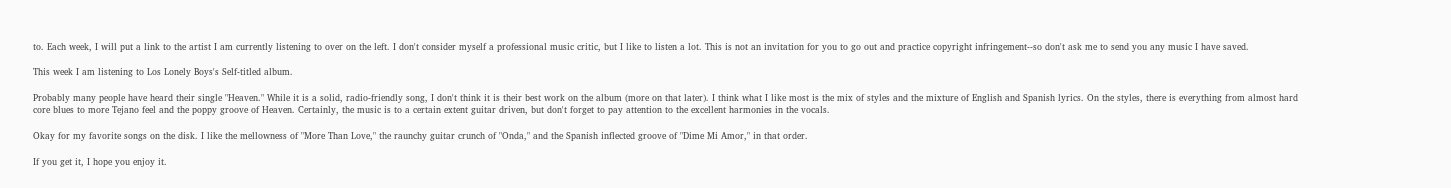to. Each week, I will put a link to the artist I am currently listening to over on the left. I don't consider myself a professional music critic, but I like to listen a lot. This is not an invitation for you to go out and practice copyright infringement--so don't ask me to send you any music I have saved.

This week I am listening to Los Lonely Boys's Self-titled album.

Probably many people have heard their single "Heaven." While it is a solid, radio-friendly song, I don't think it is their best work on the album (more on that later). I think what I like most is the mix of styles and the mixture of English and Spanish lyrics. On the styles, there is everything from almost hard core blues to more Tejano feel and the poppy groove of Heaven. Certainly, the music is to a certain extent guitar driven, but don't forget to pay attention to the excellent harmonies in the vocals.

Okay for my favorite songs on the disk. I like the mellowness of "More Than Love," the raunchy guitar crunch of "Onda," and the Spanish inflected groove of "Dime Mi Amor," in that order.

If you get it, I hope you enjoy it.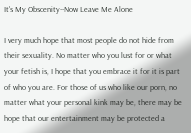It's My Obscenity--Now Leave Me Alone

I very much hope that most people do not hide from their sexuality. No matter who you lust for or what your fetish is, I hope that you embrace it for it is part of who you are. For those of us who like our porn, no matter what your personal kink may be, there may be hope that our entertainment may be protected a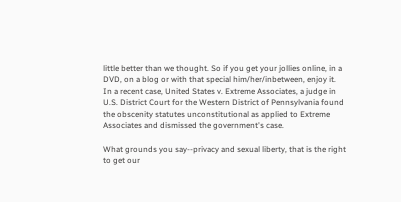little better than we thought. So if you get your jollies online, in a DVD, on a blog or with that special him/her/inbetween, enjoy it. In a recent case, United States v. Extreme Associates, a judge in U.S. District Court for the Western District of Pennsylvania found the obscenity statutes unconstitutional as applied to Extreme Associates and dismissed the government's case.

What grounds you say--privacy and sexual liberty, that is the right to get our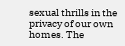sexual thrills in the privacy of our own homes. The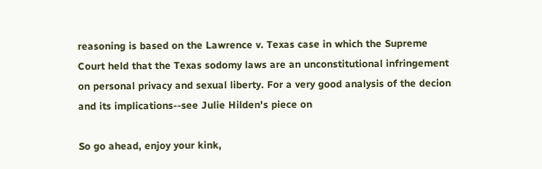reasoning is based on the Lawrence v. Texas case in which the Supreme Court held that the Texas sodomy laws are an unconstitutional infringement on personal privacy and sexual liberty. For a very good analysis of the decion and its implications--see Julie Hilden's piece on

So go ahead, enjoy your kink,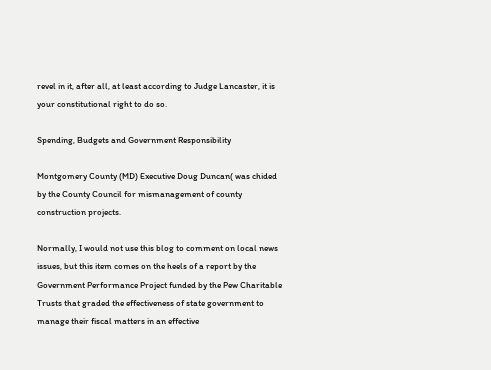revel in it, after all, at least according to Judge Lancaster, it is your constitutional right to do so.

Spending, Budgets and Government Responsibility

Montgomery County (MD) Executive Doug Duncan( was chided by the County Council for mismanagement of county construction projects.

Normally, I would not use this blog to comment on local news issues, but this item comes on the heels of a report by the Government Performance Project funded by the Pew Charitable Trusts that graded the effectiveness of state government to manage their fiscal matters in an effective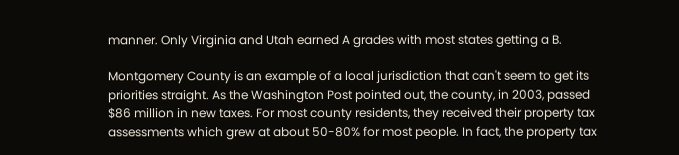manner. Only Virginia and Utah earned A grades with most states getting a B.

Montgomery County is an example of a local jurisdiction that can't seem to get its priorities straight. As the Washington Post pointed out, the county, in 2003, passed $86 million in new taxes. For most county residents, they received their property tax assessments which grew at about 50-80% for most people. In fact, the property tax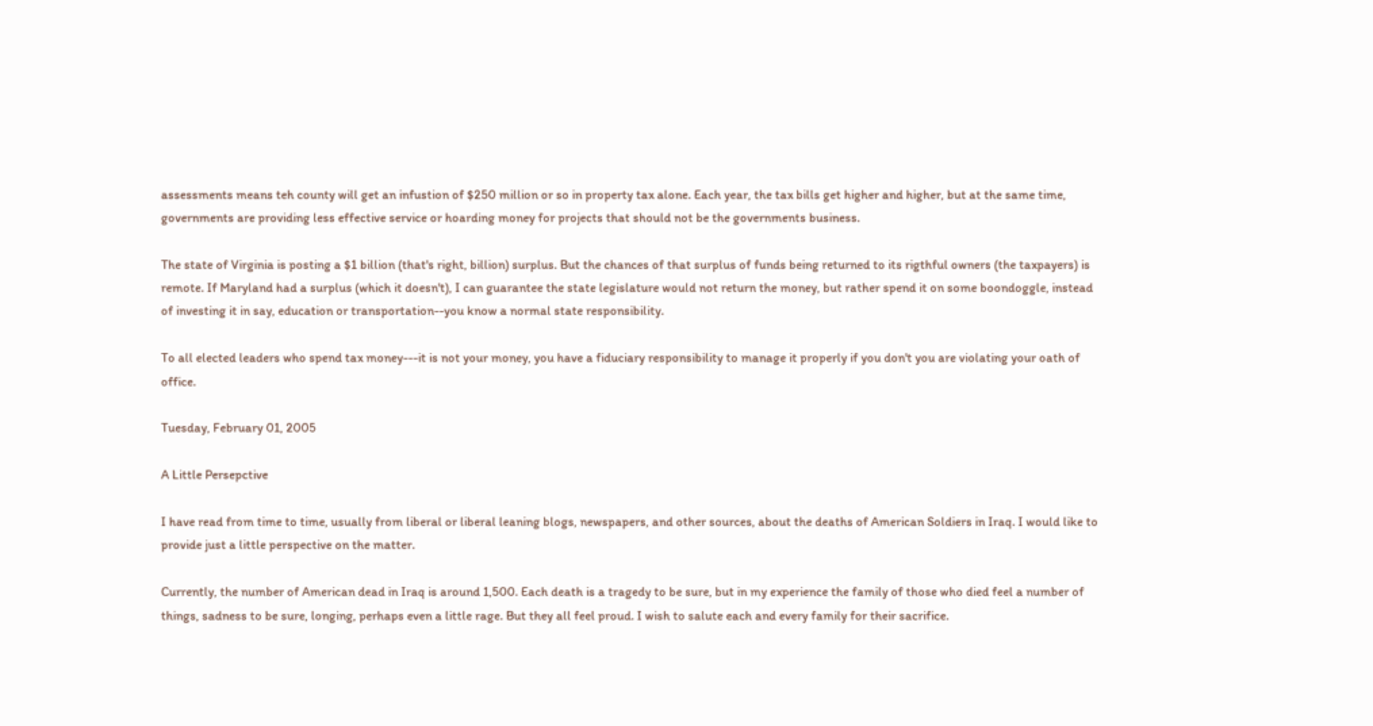assessments means teh county will get an infustion of $250 million or so in property tax alone. Each year, the tax bills get higher and higher, but at the same time, governments are providing less effective service or hoarding money for projects that should not be the governments business.

The state of Virginia is posting a $1 billion (that's right, billion) surplus. But the chances of that surplus of funds being returned to its rigthful owners (the taxpayers) is remote. If Maryland had a surplus (which it doesn't), I can guarantee the state legislature would not return the money, but rather spend it on some boondoggle, instead of investing it in say, education or transportation--you know a normal state responsibility.

To all elected leaders who spend tax money---it is not your money, you have a fiduciary responsibility to manage it properly if you don't you are violating your oath of office.

Tuesday, February 01, 2005

A Little Persepctive

I have read from time to time, usually from liberal or liberal leaning blogs, newspapers, and other sources, about the deaths of American Soldiers in Iraq. I would like to provide just a little perspective on the matter.

Currently, the number of American dead in Iraq is around 1,500. Each death is a tragedy to be sure, but in my experience the family of those who died feel a number of things, sadness to be sure, longing, perhaps even a little rage. But they all feel proud. I wish to salute each and every family for their sacrifice.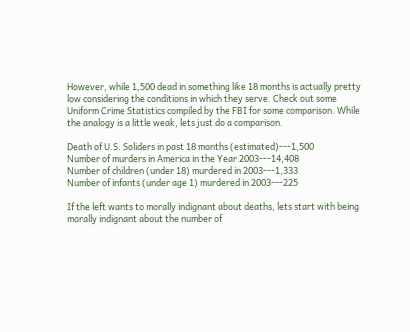However, while 1,500 dead in something like 18 months is actually pretty low considering the conditions in which they serve. Check out some Uniform Crime Statistics compiled by the FBI for some comparison. While the analogy is a little weak, lets just do a comparison.

Death of U.S. Soliders in past 18 months (estimated)---1,500
Number of murders in America in the Year 2003---14,408
Number of children (under 18) murdered in 2003---1,333
Number of infants (under age 1) murdered in 2003---225

If the left wants to morally indignant about deaths, lets start with being morally indignant about the number of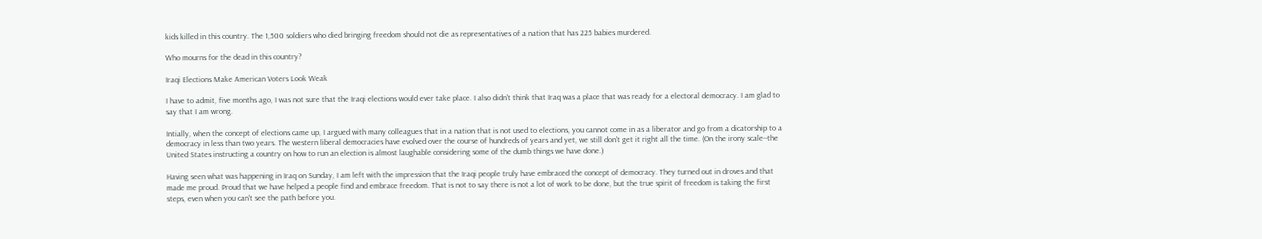kids killed in this country. The 1,500 soldiers who died bringing freedom should not die as representatives of a nation that has 225 babies murdered.

Who mourns for the dead in this country?

Iraqi Elections Make American Voters Look Weak

I have to admit, five months ago, I was not sure that the Iraqi elections would ever take place. I also didn't think that Iraq was a place that was ready for a electoral democracy. I am glad to say that I am wrong.

Intially, when the concept of elections came up, I argued with many colleagues that in a nation that is not used to elections, you cannot come in as a liberator and go from a dicatorship to a democracy in less than two years. The western liberal democracies have evolved over the course of hundreds of years and yet, we still don't get it right all the time. (On the irony scale--the United States instructing a country on how to run an election is almost laughable considering some of the dumb things we have done.)

Having seen what was happening in Iraq on Sunday, I am left with the impression that the Iraqi people truly have embraced the concept of democracy. They turned out in droves and that made me proud. Proud that we have helped a people find and embrace freedom. That is not to say there is not a lot of work to be done, but the true spirit of freedom is taking the first steps, even when you can't see the path before you.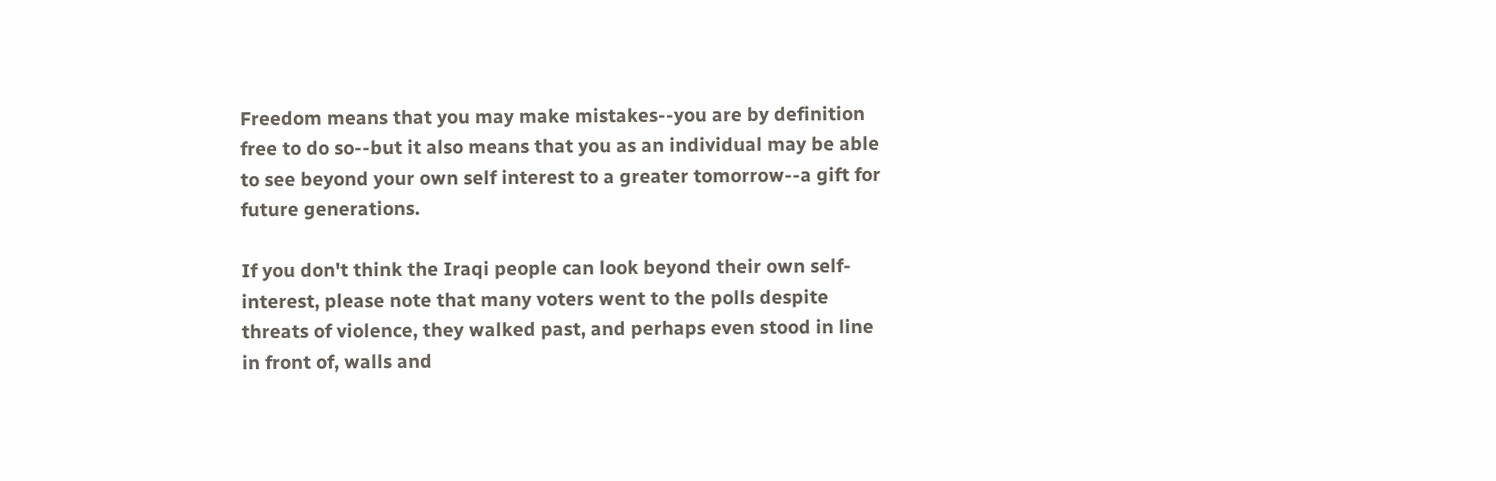Freedom means that you may make mistakes--you are by definition free to do so--but it also means that you as an individual may be able to see beyond your own self interest to a greater tomorrow--a gift for future generations.

If you don't think the Iraqi people can look beyond their own self-interest, please note that many voters went to the polls despite threats of violence, they walked past, and perhaps even stood in line in front of, walls and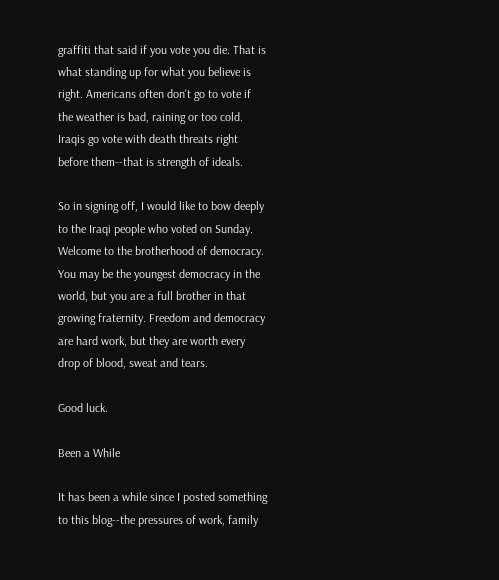graffiti that said if you vote you die. That is what standing up for what you believe is right. Americans often don't go to vote if the weather is bad, raining or too cold. Iraqis go vote with death threats right before them--that is strength of ideals.

So in signing off, I would like to bow deeply to the Iraqi people who voted on Sunday. Welcome to the brotherhood of democracy. You may be the youngest democracy in the world, but you are a full brother in that growing fraternity. Freedom and democracy are hard work, but they are worth every drop of blood, sweat and tears.

Good luck.

Been a While

It has been a while since I posted something to this blog--the pressures of work, family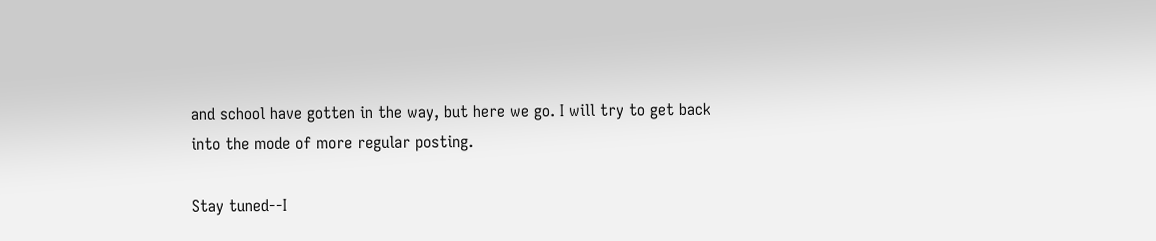and school have gotten in the way, but here we go. I will try to get back into the mode of more regular posting.

Stay tuned--I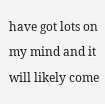have got lots on my mind and it will likely come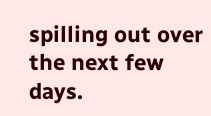spilling out over the next few days.